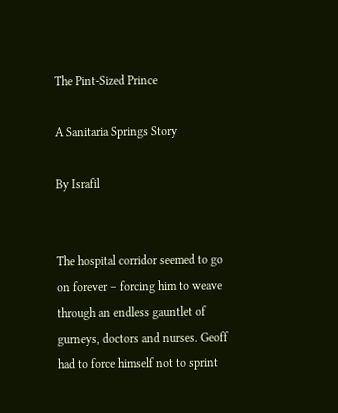The Pint-Sized Prince

A Sanitaria Springs Story

By Israfil


The hospital corridor seemed to go on forever – forcing him to weave through an endless gauntlet of gurneys, doctors and nurses. Geoff had to force himself not to sprint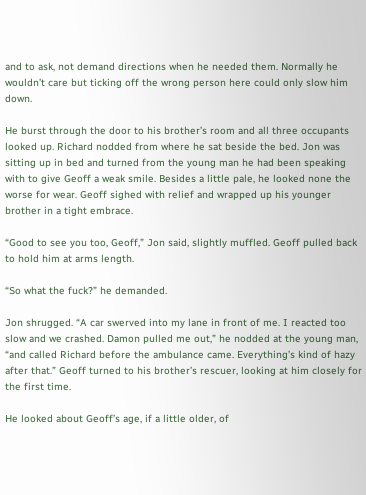and to ask, not demand directions when he needed them. Normally he wouldn’t care but ticking off the wrong person here could only slow him down.

He burst through the door to his brother’s room and all three occupants looked up. Richard nodded from where he sat beside the bed. Jon was sitting up in bed and turned from the young man he had been speaking with to give Geoff a weak smile. Besides a little pale, he looked none the worse for wear. Geoff sighed with relief and wrapped up his younger brother in a tight embrace.

“Good to see you too, Geoff,” Jon said, slightly muffled. Geoff pulled back to hold him at arms length.

“So what the fuck?” he demanded.

Jon shrugged. “A car swerved into my lane in front of me. I reacted too slow and we crashed. Damon pulled me out,” he nodded at the young man, “and called Richard before the ambulance came. Everything’s kind of hazy after that.” Geoff turned to his brother’s rescuer, looking at him closely for the first time.

He looked about Geoff’s age, if a little older, of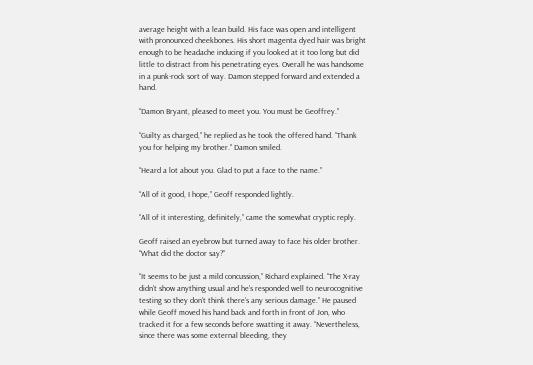average height with a lean build. His face was open and intelligent with pronounced cheekbones. His short magenta dyed hair was bright enough to be headache inducing if you looked at it too long but did little to distract from his penetrating eyes. Overall he was handsome in a punk-rock sort of way. Damon stepped forward and extended a hand.

“Damon Bryant, pleased to meet you. You must be Geoffrey.”

“Guilty as charged,” he replied as he took the offered hand. “Thank you for helping my brother.” Damon smiled.

“Heard a lot about you. Glad to put a face to the name.”

“All of it good, I hope,” Geoff responded lightly.

“All of it interesting, definitely,” came the somewhat cryptic reply.

Geoff raised an eyebrow but turned away to face his older brother. “What did the doctor say?”

“It seems to be just a mild concussion,” Richard explained. “The X-ray didn’t show anything usual and he’s responded well to neurocognitive testing so they don’t think there’s any serious damage.” He paused while Geoff moved his hand back and forth in front of Jon, who tracked it for a few seconds before swatting it away. “Nevertheless, since there was some external bleeding, they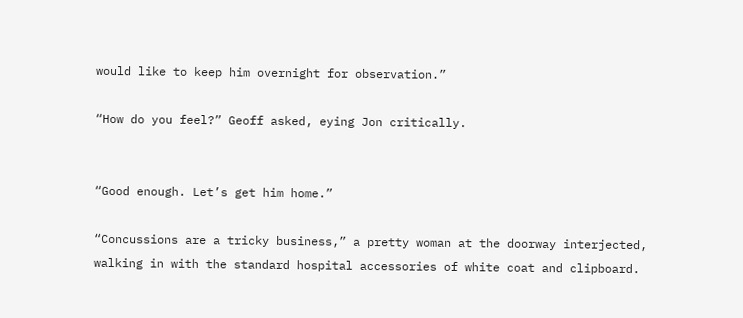would like to keep him overnight for observation.”

“How do you feel?” Geoff asked, eying Jon critically.


“Good enough. Let’s get him home.”

“Concussions are a tricky business,” a pretty woman at the doorway interjected, walking in with the standard hospital accessories of white coat and clipboard.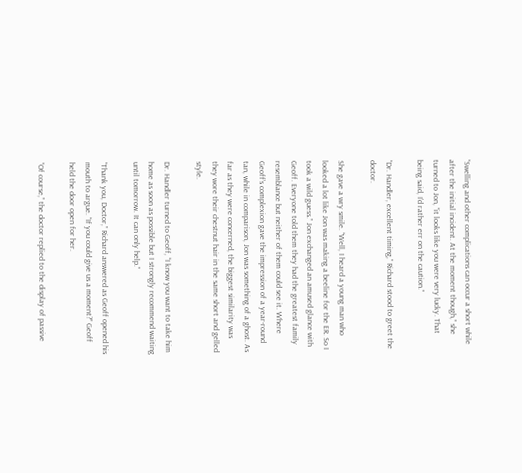“Swelling and other complications can occur a short while after the initial incident. At the moment though,” she turned to Jon, “it looks like you were very lucky. That being said, I’d rather err on the caution.”

“Dr. Handler, excellent timing,” Richard stood to greet the doctor.

She gave a wry smile. “Well, I heard a young man who looked a lot like Jon was making a beeline for the ER. So I took a wild guess.” Jon exchanged an amused glance with Geoff. Everyone told them they had the greatest family resemblance but neither of them could see it. Where Geoff’s complexion gave the impression of a year-round tan, while in comparison, Jon was something of a ghost. As far as they were concerned, the biggest similarity was they wore their chestnut hair in the same short and gelled style.

Dr. Handler turned to Geoff, “I know you want to take him home as soon as possible but I strongly recommend waiting until tomorrow. It can only help.”

“Thank you, Doctor,” Richard answered as Geoff opened his mouth to argue. “If you could give us a moment?” Geoff held the door open for her.

“Of course,” the doctor replied to the display of passive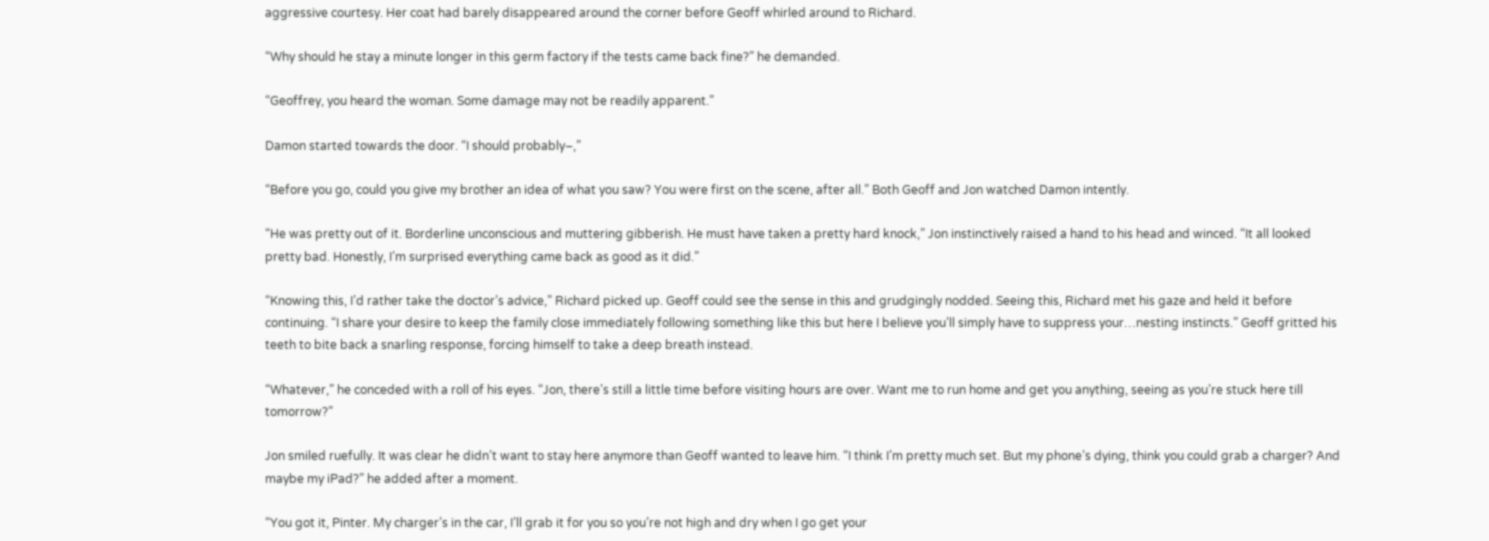aggressive courtesy. Her coat had barely disappeared around the corner before Geoff whirled around to Richard.

“Why should he stay a minute longer in this germ factory if the tests came back fine?” he demanded.

“Geoffrey, you heard the woman. Some damage may not be readily apparent.”

Damon started towards the door. “I should probably–,”

“Before you go, could you give my brother an idea of what you saw? You were first on the scene, after all.” Both Geoff and Jon watched Damon intently.

“He was pretty out of it. Borderline unconscious and muttering gibberish. He must have taken a pretty hard knock,” Jon instinctively raised a hand to his head and winced. “It all looked pretty bad. Honestly, I’m surprised everything came back as good as it did.”

“Knowing this, I’d rather take the doctor’s advice,” Richard picked up. Geoff could see the sense in this and grudgingly nodded. Seeing this, Richard met his gaze and held it before continuing. “I share your desire to keep the family close immediately following something like this but here I believe you’ll simply have to suppress your…nesting instincts.” Geoff gritted his teeth to bite back a snarling response, forcing himself to take a deep breath instead.

“Whatever,” he conceded with a roll of his eyes. “Jon, there’s still a little time before visiting hours are over. Want me to run home and get you anything, seeing as you’re stuck here till tomorrow?”

Jon smiled ruefully. It was clear he didn’t want to stay here anymore than Geoff wanted to leave him. “I think I’m pretty much set. But my phone’s dying, think you could grab a charger? And maybe my iPad?” he added after a moment.

“You got it, Pinter. My charger’s in the car, I’ll grab it for you so you’re not high and dry when I go get your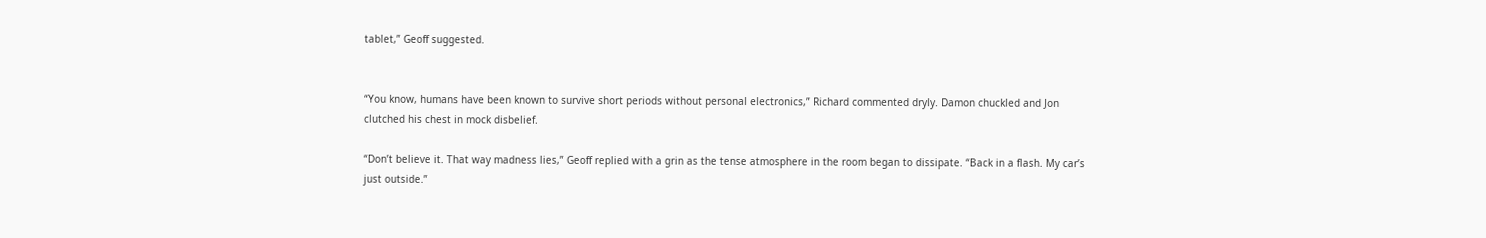tablet,” Geoff suggested.


“You know, humans have been known to survive short periods without personal electronics,” Richard commented dryly. Damon chuckled and Jon clutched his chest in mock disbelief.

“Don’t believe it. That way madness lies,” Geoff replied with a grin as the tense atmosphere in the room began to dissipate. “Back in a flash. My car’s just outside.”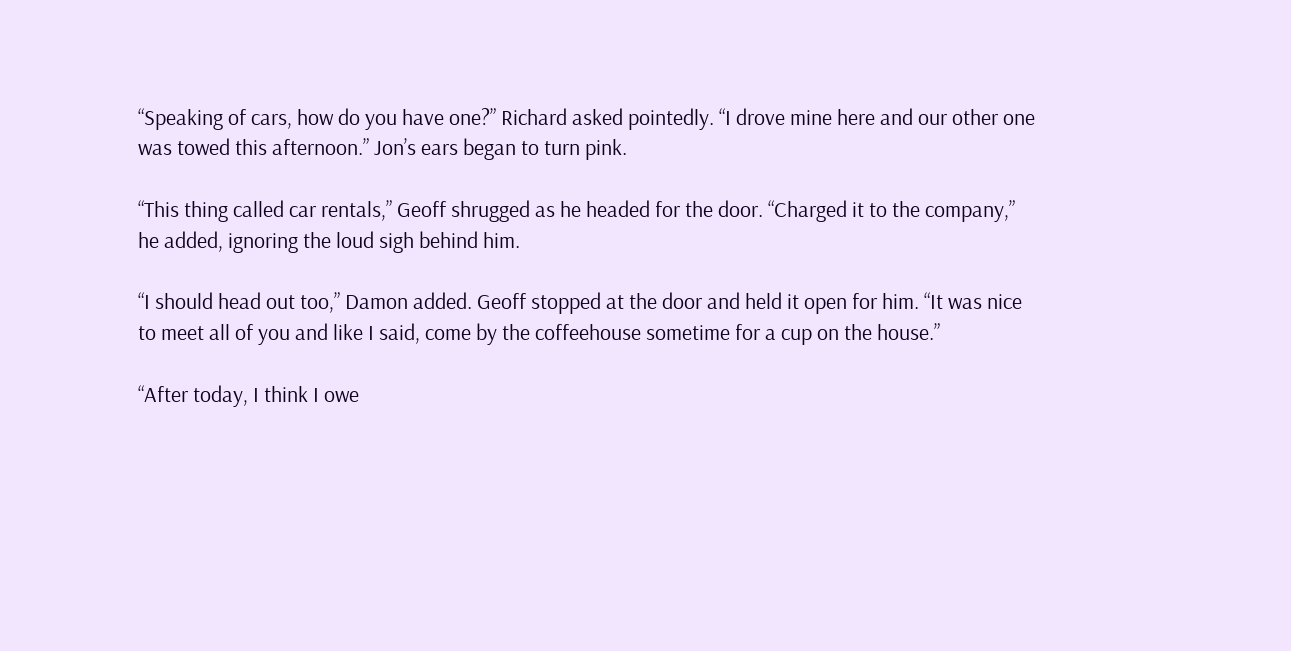“Speaking of cars, how do you have one?” Richard asked pointedly. “I drove mine here and our other one was towed this afternoon.” Jon’s ears began to turn pink.

“This thing called car rentals,” Geoff shrugged as he headed for the door. “Charged it to the company,” he added, ignoring the loud sigh behind him.

“I should head out too,” Damon added. Geoff stopped at the door and held it open for him. “It was nice to meet all of you and like I said, come by the coffeehouse sometime for a cup on the house.”

“After today, I think I owe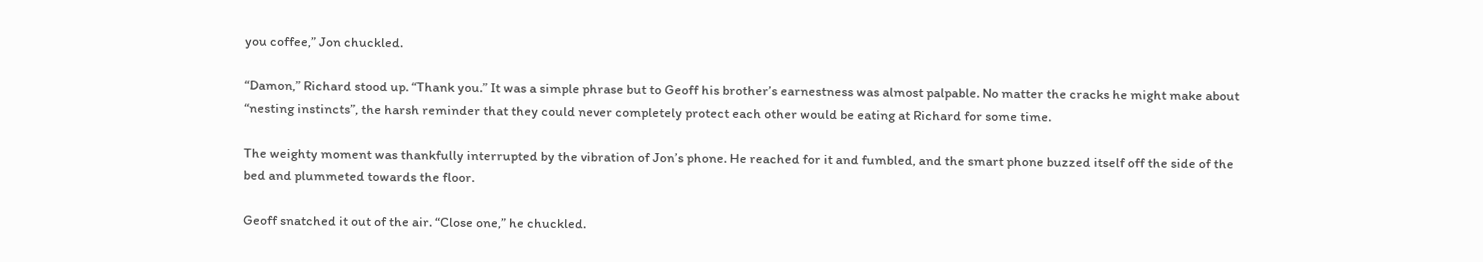you coffee,” Jon chuckled.

“Damon,” Richard stood up. “Thank you.” It was a simple phrase but to Geoff his brother’s earnestness was almost palpable. No matter the cracks he might make about “nesting instincts”, the harsh reminder that they could never completely protect each other would be eating at Richard for some time.

The weighty moment was thankfully interrupted by the vibration of Jon’s phone. He reached for it and fumbled, and the smart phone buzzed itself off the side of the bed and plummeted towards the floor.

Geoff snatched it out of the air. “Close one,” he chuckled.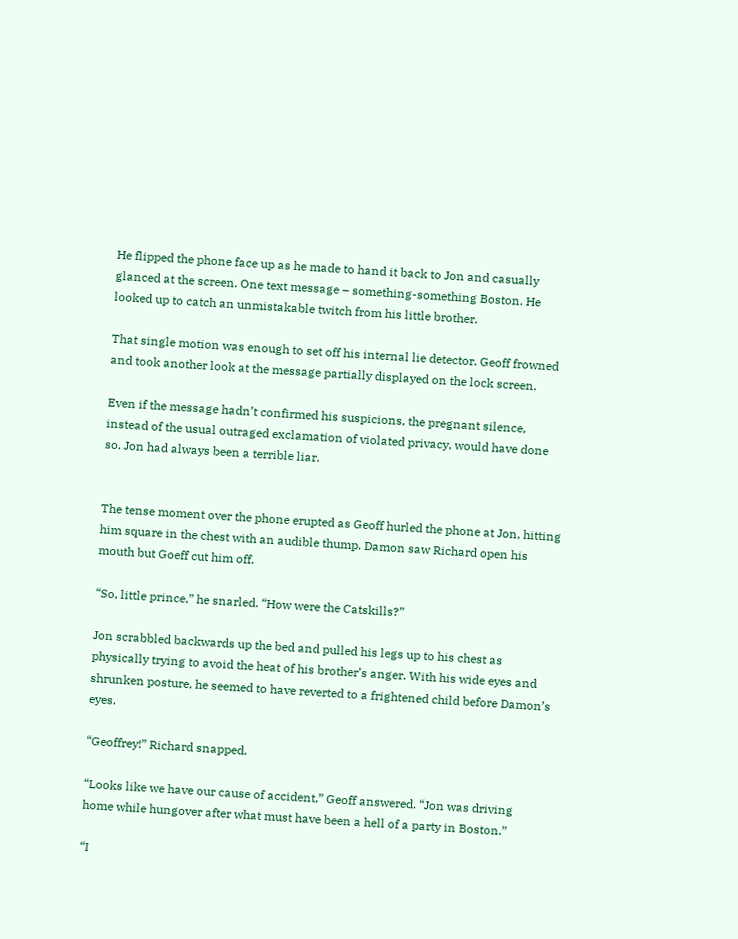He flipped the phone face up as he made to hand it back to Jon and casually glanced at the screen. One text message – something-something Boston. He looked up to catch an unmistakable twitch from his little brother.

That single motion was enough to set off his internal lie detector. Geoff frowned and took another look at the message partially displayed on the lock screen.

Even if the message hadn’t confirmed his suspicions, the pregnant silence, instead of the usual outraged exclamation of violated privacy, would have done so. Jon had always been a terrible liar.


The tense moment over the phone erupted as Geoff hurled the phone at Jon, hitting him square in the chest with an audible thump. Damon saw Richard open his mouth but Goeff cut him off.

“So, little prince,” he snarled. “How were the Catskills?”

Jon scrabbled backwards up the bed and pulled his legs up to his chest as physically trying to avoid the heat of his brother’s anger. With his wide eyes and shrunken posture, he seemed to have reverted to a frightened child before Damon’s eyes.

“Geoffrey!” Richard snapped.

“Looks like we have our cause of accident,” Geoff answered. “Jon was driving home while hungover after what must have been a hell of a party in Boston.”

“I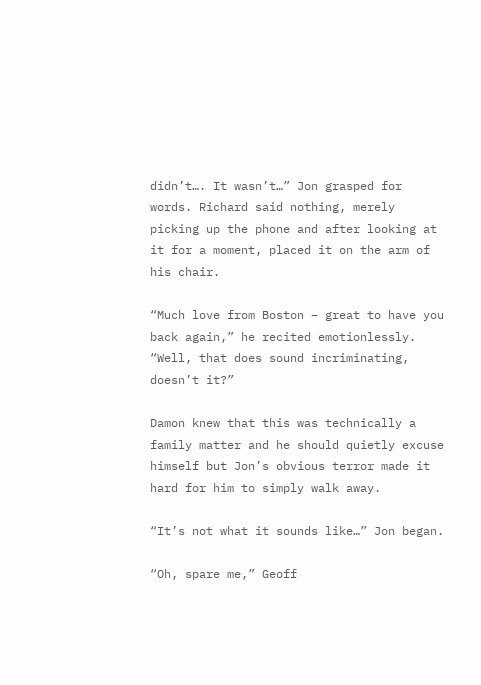didn’t…. It wasn’t…” Jon grasped for words. Richard said nothing, merely picking up the phone and after looking at it for a moment, placed it on the arm of his chair.

“Much love from Boston – great to have you back again,” he recited emotionlessly. “Well, that does sound incriminating, doesn’t it?”

Damon knew that this was technically a family matter and he should quietly excuse himself but Jon’s obvious terror made it hard for him to simply walk away.

“It’s not what it sounds like…” Jon began.

“Oh, spare me,” Geoff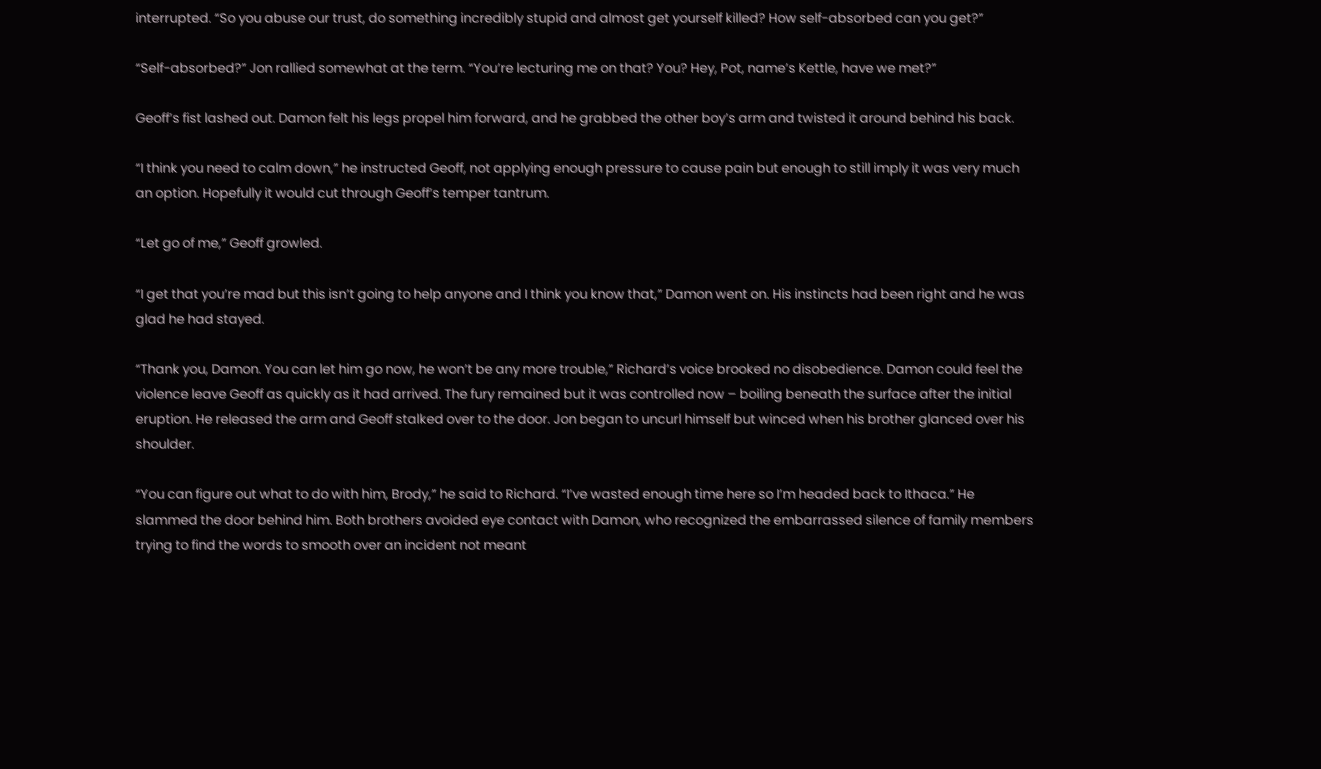interrupted. “So you abuse our trust, do something incredibly stupid and almost get yourself killed? How self-absorbed can you get?”

“Self-absorbed?” Jon rallied somewhat at the term. “You’re lecturing me on that? You? Hey, Pot, name’s Kettle, have we met?”

Geoff’s fist lashed out. Damon felt his legs propel him forward, and he grabbed the other boy’s arm and twisted it around behind his back.

“I think you need to calm down,” he instructed Geoff, not applying enough pressure to cause pain but enough to still imply it was very much an option. Hopefully it would cut through Geoff’s temper tantrum.

“Let go of me,” Geoff growled.

“I get that you’re mad but this isn’t going to help anyone and I think you know that,” Damon went on. His instincts had been right and he was glad he had stayed.

“Thank you, Damon. You can let him go now, he won’t be any more trouble,” Richard’s voice brooked no disobedience. Damon could feel the violence leave Geoff as quickly as it had arrived. The fury remained but it was controlled now – boiling beneath the surface after the initial eruption. He released the arm and Geoff stalked over to the door. Jon began to uncurl himself but winced when his brother glanced over his shoulder.

“You can figure out what to do with him, Brody,” he said to Richard. “I’ve wasted enough time here so I’m headed back to Ithaca.” He slammed the door behind him. Both brothers avoided eye contact with Damon, who recognized the embarrassed silence of family members trying to find the words to smooth over an incident not meant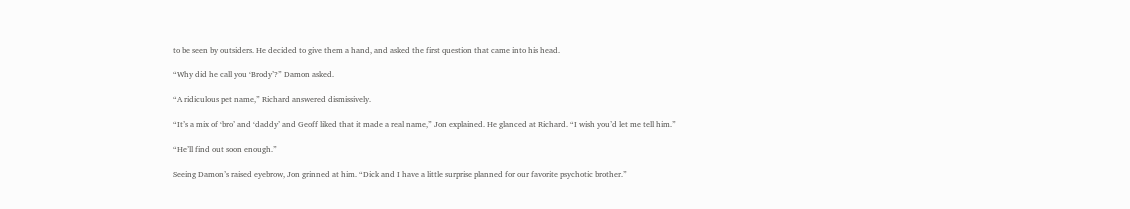to be seen by outsiders. He decided to give them a hand, and asked the first question that came into his head.

“Why did he call you ‘Brody’?” Damon asked.

“A ridiculous pet name,” Richard answered dismissively.

“It’s a mix of ‘bro’ and ‘daddy’ and Geoff liked that it made a real name,” Jon explained. He glanced at Richard. “I wish you’d let me tell him.”

“He’ll find out soon enough.”

Seeing Damon’s raised eyebrow, Jon grinned at him. “Dick and I have a little surprise planned for our favorite psychotic brother.”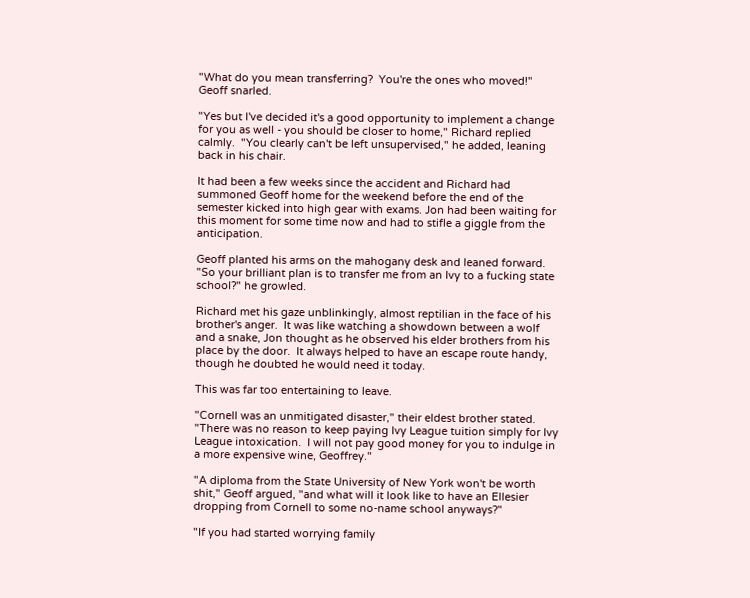"What do you mean transferring?  You're the ones who moved!" Geoff snarled.

"Yes but I've decided it's a good opportunity to implement a change for you as well - you should be closer to home," Richard replied calmly.  "You clearly can't be left unsupervised," he added, leaning back in his chair.

It had been a few weeks since the accident and Richard had summoned Geoff home for the weekend before the end of the semester kicked into high gear with exams. Jon had been waiting for this moment for some time now and had to stifle a giggle from the anticipation.

Geoff planted his arms on the mahogany desk and leaned forward.  "So your brilliant plan is to transfer me from an Ivy to a fucking state school?" he growled.

Richard met his gaze unblinkingly, almost reptilian in the face of his brother's anger.  It was like watching a showdown between a wolf and a snake, Jon thought as he observed his elder brothers from his place by the door.  It always helped to have an escape route handy, though he doubted he would need it today.

This was far too entertaining to leave.

"Cornell was an unmitigated disaster," their eldest brother stated.  "There was no reason to keep paying Ivy League tuition simply for Ivy League intoxication.  I will not pay good money for you to indulge in a more expensive wine, Geoffrey."

"A diploma from the State University of New York won't be worth shit," Geoff argued, "and what will it look like to have an Ellesier dropping from Cornell to some no-name school anyways?"

"If you had started worrying family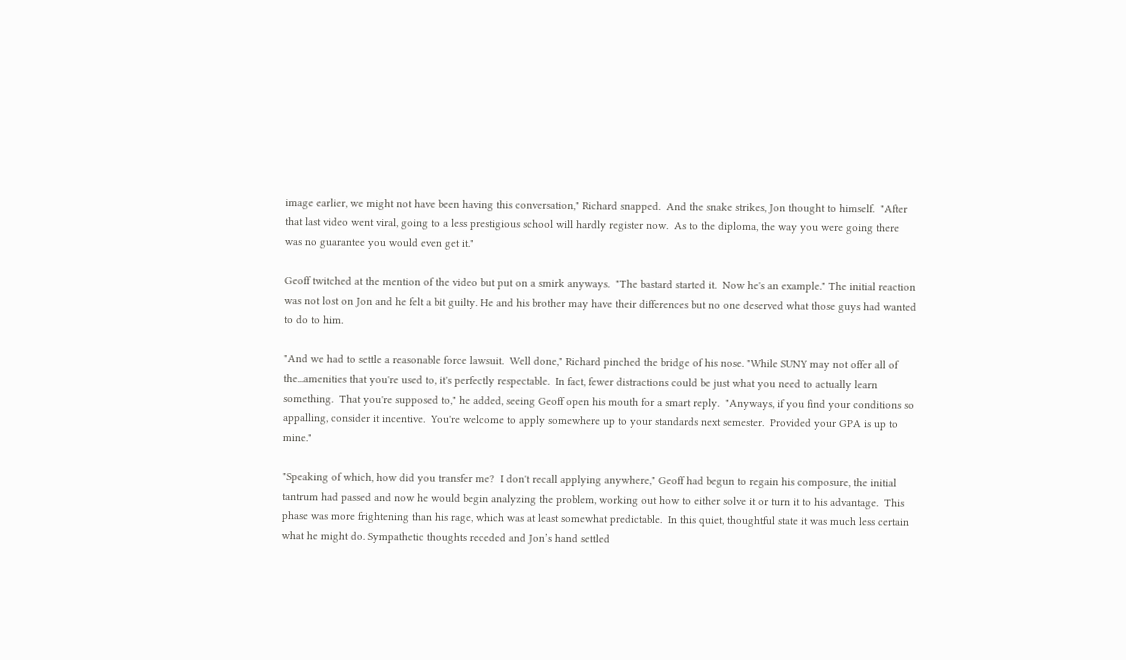image earlier, we might not have been having this conversation," Richard snapped.  And the snake strikes, Jon thought to himself.  "After that last video went viral, going to a less prestigious school will hardly register now.  As to the diploma, the way you were going there was no guarantee you would even get it."

Geoff twitched at the mention of the video but put on a smirk anyways.  "The bastard started it.  Now he's an example." The initial reaction was not lost on Jon and he felt a bit guilty. He and his brother may have their differences but no one deserved what those guys had wanted to do to him.

"And we had to settle a reasonable force lawsuit.  Well done," Richard pinched the bridge of his nose. "While SUNY may not offer all of the...amenities that you're used to, it's perfectly respectable.  In fact, fewer distractions could be just what you need to actually learn something.  That you're supposed to," he added, seeing Geoff open his mouth for a smart reply.  "Anyways, if you find your conditions so appalling, consider it incentive.  You're welcome to apply somewhere up to your standards next semester.  Provided your GPA is up to mine."

"Speaking of which, how did you transfer me?  I don't recall applying anywhere," Geoff had begun to regain his composure, the initial tantrum had passed and now he would begin analyzing the problem, working out how to either solve it or turn it to his advantage.  This phase was more frightening than his rage, which was at least somewhat predictable.  In this quiet, thoughtful state it was much less certain what he might do. Sympathetic thoughts receded and Jon’s hand settled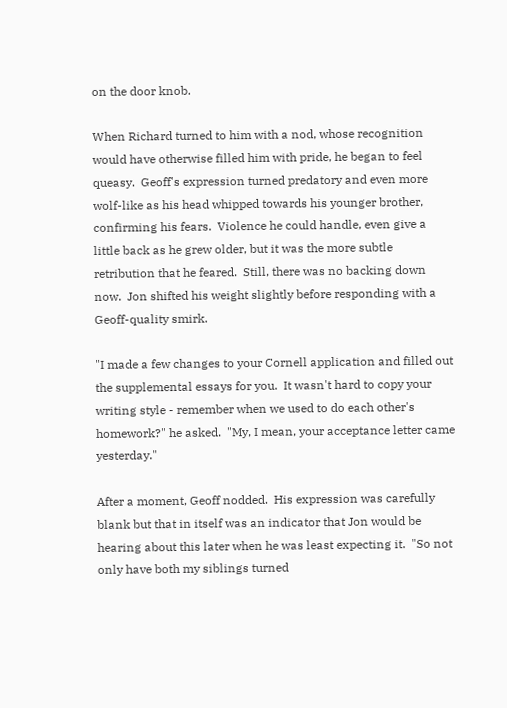on the door knob.

When Richard turned to him with a nod, whose recognition would have otherwise filled him with pride, he began to feel queasy.  Geoff's expression turned predatory and even more wolf-like as his head whipped towards his younger brother, confirming his fears.  Violence he could handle, even give a little back as he grew older, but it was the more subtle retribution that he feared.  Still, there was no backing down now.  Jon shifted his weight slightly before responding with a Geoff-quality smirk.

"I made a few changes to your Cornell application and filled out the supplemental essays for you.  It wasn't hard to copy your writing style - remember when we used to do each other's homework?" he asked.  "My, I mean, your acceptance letter came yesterday."

After a moment, Geoff nodded.  His expression was carefully blank but that in itself was an indicator that Jon would be hearing about this later when he was least expecting it.  "So not only have both my siblings turned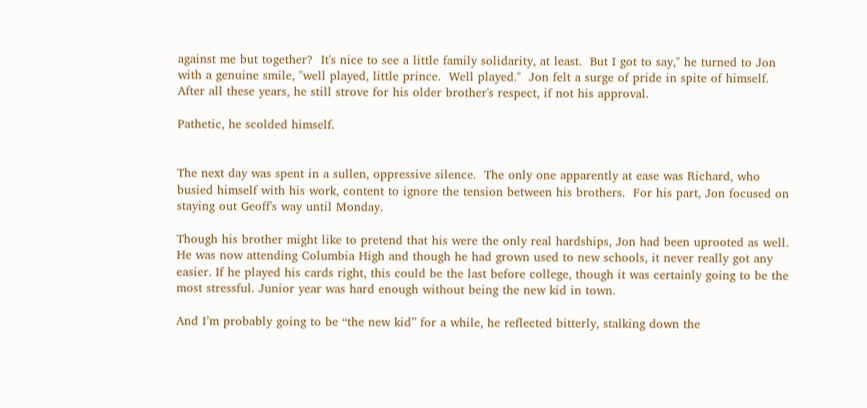against me but together?  It's nice to see a little family solidarity, at least.  But I got to say," he turned to Jon with a genuine smile, "well played, little prince.  Well played."  Jon felt a surge of pride in spite of himself.  After all these years, he still strove for his older brother's respect, if not his approval.

Pathetic, he scolded himself.


The next day was spent in a sullen, oppressive silence.  The only one apparently at ease was Richard, who busied himself with his work, content to ignore the tension between his brothers.  For his part, Jon focused on staying out Geoff's way until Monday.

Though his brother might like to pretend that his were the only real hardships, Jon had been uprooted as well. He was now attending Columbia High and though he had grown used to new schools, it never really got any easier. If he played his cards right, this could be the last before college, though it was certainly going to be the most stressful. Junior year was hard enough without being the new kid in town.

And I’m probably going to be “the new kid” for a while, he reflected bitterly, stalking down the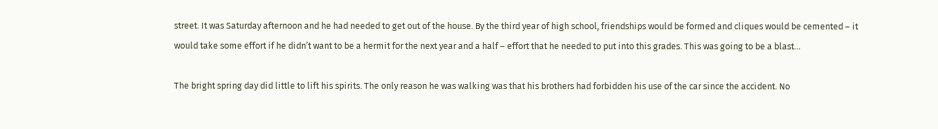street. It was Saturday afternoon and he had needed to get out of the house. By the third year of high school, friendships would be formed and cliques would be cemented – it would take some effort if he didn’t want to be a hermit for the next year and a half – effort that he needed to put into this grades. This was going to be a blast…

The bright spring day did little to lift his spirits. The only reason he was walking was that his brothers had forbidden his use of the car since the accident. No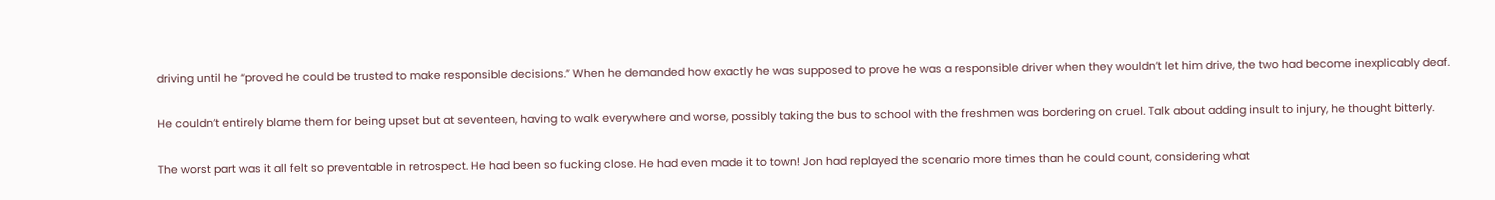driving until he “proved he could be trusted to make responsible decisions.” When he demanded how exactly he was supposed to prove he was a responsible driver when they wouldn’t let him drive, the two had become inexplicably deaf.

He couldn’t entirely blame them for being upset but at seventeen, having to walk everywhere and worse, possibly taking the bus to school with the freshmen was bordering on cruel. Talk about adding insult to injury, he thought bitterly.

The worst part was it all felt so preventable in retrospect. He had been so fucking close. He had even made it to town! Jon had replayed the scenario more times than he could count, considering what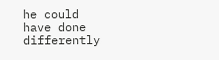he could have done differently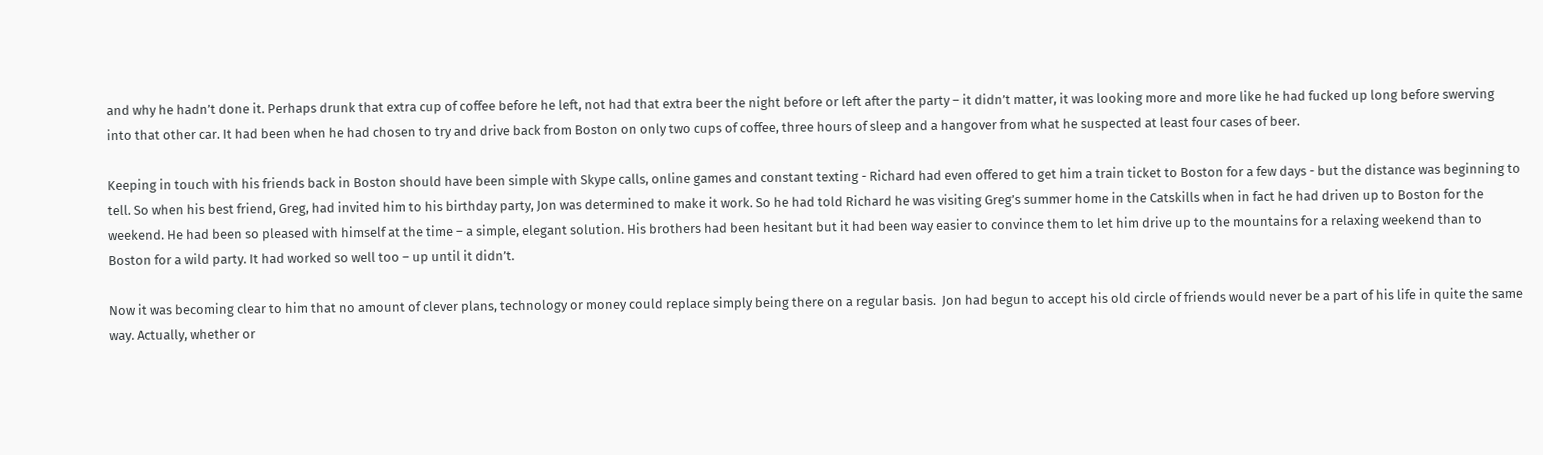and why he hadn’t done it. Perhaps drunk that extra cup of coffee before he left, not had that extra beer the night before or left after the party – it didn’t matter, it was looking more and more like he had fucked up long before swerving into that other car. It had been when he had chosen to try and drive back from Boston on only two cups of coffee, three hours of sleep and a hangover from what he suspected at least four cases of beer.

Keeping in touch with his friends back in Boston should have been simple with Skype calls, online games and constant texting - Richard had even offered to get him a train ticket to Boston for a few days - but the distance was beginning to tell. So when his best friend, Greg, had invited him to his birthday party, Jon was determined to make it work. So he had told Richard he was visiting Greg’s summer home in the Catskills when in fact he had driven up to Boston for the weekend. He had been so pleased with himself at the time – a simple, elegant solution. His brothers had been hesitant but it had been way easier to convince them to let him drive up to the mountains for a relaxing weekend than to Boston for a wild party. It had worked so well too – up until it didn’t.

Now it was becoming clear to him that no amount of clever plans, technology or money could replace simply being there on a regular basis.  Jon had begun to accept his old circle of friends would never be a part of his life in quite the same way. Actually, whether or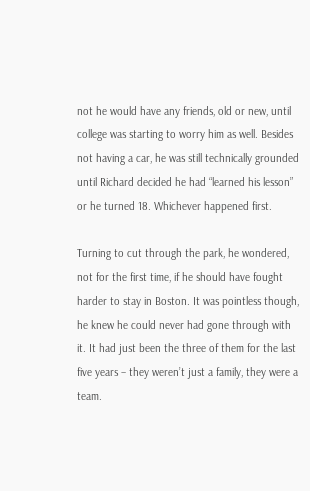not he would have any friends, old or new, until college was starting to worry him as well. Besides not having a car, he was still technically grounded until Richard decided he had “learned his lesson” or he turned 18. Whichever happened first.

Turning to cut through the park, he wondered, not for the first time, if he should have fought harder to stay in Boston. It was pointless though, he knew he could never had gone through with it. It had just been the three of them for the last five years – they weren’t just a family, they were a team.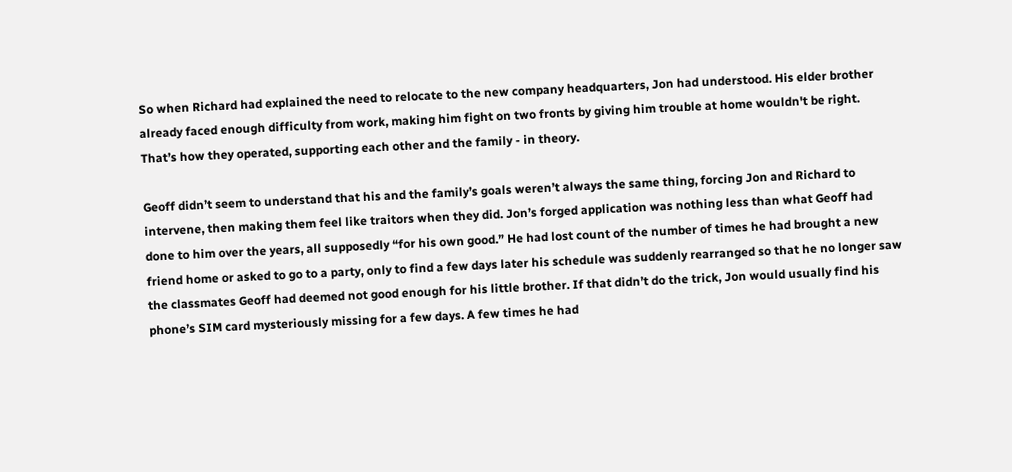So when Richard had explained the need to relocate to the new company headquarters, Jon had understood. His elder brother already faced enough difficulty from work, making him fight on two fronts by giving him trouble at home wouldn't be right. That’s how they operated, supporting each other and the family - in theory.

Geoff didn’t seem to understand that his and the family’s goals weren’t always the same thing, forcing Jon and Richard to intervene, then making them feel like traitors when they did. Jon’s forged application was nothing less than what Geoff had done to him over the years, all supposedly “for his own good.” He had lost count of the number of times he had brought a new friend home or asked to go to a party, only to find a few days later his schedule was suddenly rearranged so that he no longer saw the classmates Geoff had deemed not good enough for his little brother. If that didn’t do the trick, Jon would usually find his phone’s SIM card mysteriously missing for a few days. A few times he had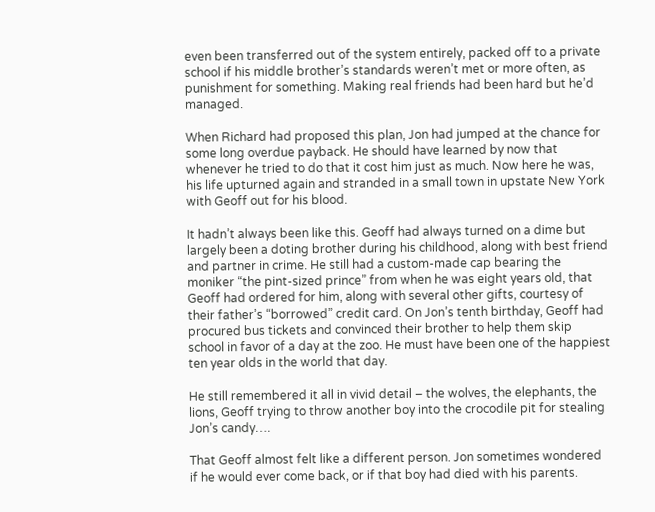even been transferred out of the system entirely, packed off to a private school if his middle brother’s standards weren’t met or more often, as punishment for something. Making real friends had been hard but he’d managed.

When Richard had proposed this plan, Jon had jumped at the chance for some long overdue payback. He should have learned by now that whenever he tried to do that it cost him just as much. Now here he was, his life upturned again and stranded in a small town in upstate New York with Geoff out for his blood.

It hadn’t always been like this. Geoff had always turned on a dime but largely been a doting brother during his childhood, along with best friend and partner in crime. He still had a custom-made cap bearing the moniker “the pint-sized prince” from when he was eight years old, that Geoff had ordered for him, along with several other gifts, courtesy of their father’s “borrowed” credit card. On Jon’s tenth birthday, Geoff had procured bus tickets and convinced their brother to help them skip school in favor of a day at the zoo. He must have been one of the happiest ten year olds in the world that day.

He still remembered it all in vivid detail – the wolves, the elephants, the lions, Geoff trying to throw another boy into the crocodile pit for stealing Jon’s candy….

That Geoff almost felt like a different person. Jon sometimes wondered if he would ever come back, or if that boy had died with his parents.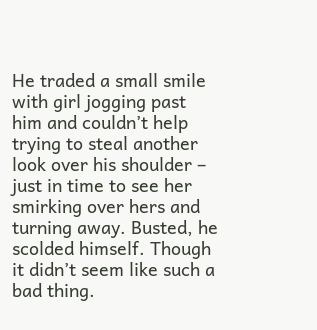He traded a small smile with girl jogging past him and couldn’t help trying to steal another look over his shoulder – just in time to see her smirking over hers and turning away. Busted, he scolded himself. Though it didn’t seem like such a bad thing.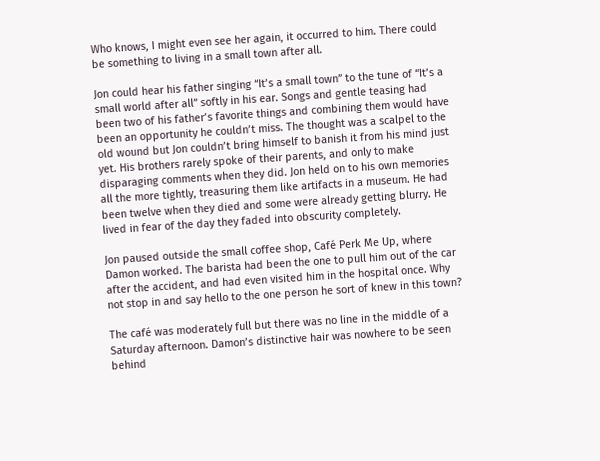Who knows, I might even see her again, it occurred to him. There could be something to living in a small town after all.

Jon could hear his father singing “It’s a small town” to the tune of “It’s a small world after all” softly in his ear. Songs and gentle teasing had been two of his father’s favorite things and combining them would have been an opportunity he couldn’t miss. The thought was a scalpel to the old wound but Jon couldn’t bring himself to banish it from his mind just yet. His brothers rarely spoke of their parents, and only to make disparaging comments when they did. Jon held on to his own memories all the more tightly, treasuring them like artifacts in a museum. He had been twelve when they died and some were already getting blurry. He lived in fear of the day they faded into obscurity completely.

Jon paused outside the small coffee shop, Café Perk Me Up, where Damon worked. The barista had been the one to pull him out of the car after the accident, and had even visited him in the hospital once. Why not stop in and say hello to the one person he sort of knew in this town?

The café was moderately full but there was no line in the middle of a Saturday afternoon. Damon’s distinctive hair was nowhere to be seen behind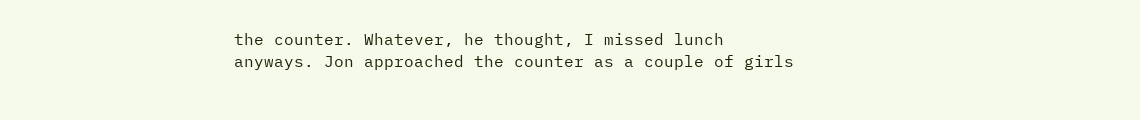the counter. Whatever, he thought, I missed lunch anyways. Jon approached the counter as a couple of girls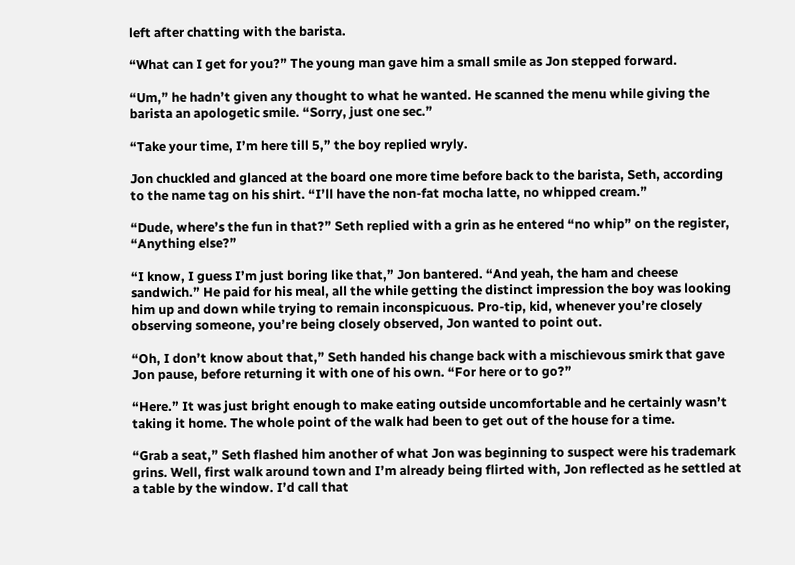left after chatting with the barista.

“What can I get for you?” The young man gave him a small smile as Jon stepped forward.

“Um,” he hadn’t given any thought to what he wanted. He scanned the menu while giving the barista an apologetic smile. “Sorry, just one sec.”

“Take your time, I’m here till 5,” the boy replied wryly.

Jon chuckled and glanced at the board one more time before back to the barista, Seth, according to the name tag on his shirt. “I’ll have the non-fat mocha latte, no whipped cream.”

“Dude, where’s the fun in that?” Seth replied with a grin as he entered “no whip” on the register, “Anything else?”

“I know, I guess I’m just boring like that,” Jon bantered. “And yeah, the ham and cheese sandwich.” He paid for his meal, all the while getting the distinct impression the boy was looking him up and down while trying to remain inconspicuous. Pro-tip, kid, whenever you’re closely observing someone, you’re being closely observed, Jon wanted to point out.

“Oh, I don’t know about that,” Seth handed his change back with a mischievous smirk that gave Jon pause, before returning it with one of his own. “For here or to go?”

“Here.” It was just bright enough to make eating outside uncomfortable and he certainly wasn’t taking it home. The whole point of the walk had been to get out of the house for a time.

“Grab a seat,” Seth flashed him another of what Jon was beginning to suspect were his trademark grins. Well, first walk around town and I’m already being flirted with, Jon reflected as he settled at a table by the window. I’d call that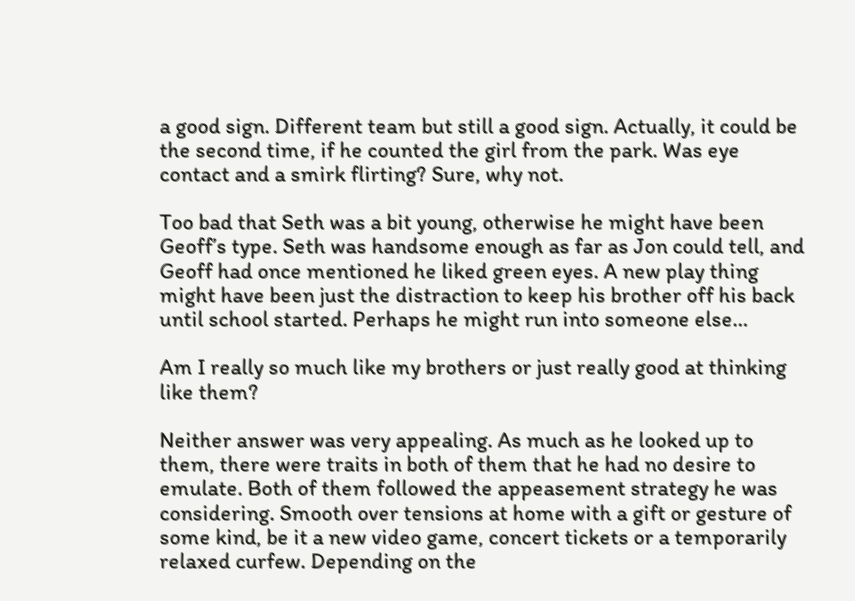a good sign. Different team but still a good sign. Actually, it could be the second time, if he counted the girl from the park. Was eye contact and a smirk flirting? Sure, why not.

Too bad that Seth was a bit young, otherwise he might have been Geoff’s type. Seth was handsome enough as far as Jon could tell, and Geoff had once mentioned he liked green eyes. A new play thing might have been just the distraction to keep his brother off his back until school started. Perhaps he might run into someone else…

Am I really so much like my brothers or just really good at thinking like them?

Neither answer was very appealing. As much as he looked up to them, there were traits in both of them that he had no desire to emulate. Both of them followed the appeasement strategy he was considering. Smooth over tensions at home with a gift or gesture of some kind, be it a new video game, concert tickets or a temporarily relaxed curfew. Depending on the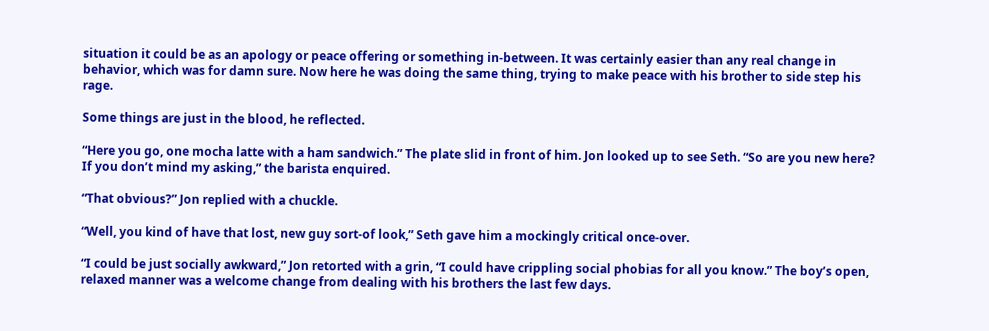situation it could be as an apology or peace offering or something in-between. It was certainly easier than any real change in behavior, which was for damn sure. Now here he was doing the same thing, trying to make peace with his brother to side step his rage.

Some things are just in the blood, he reflected.

“Here you go, one mocha latte with a ham sandwich.” The plate slid in front of him. Jon looked up to see Seth. “So are you new here? If you don’t mind my asking,” the barista enquired.

“That obvious?” Jon replied with a chuckle.

“Well, you kind of have that lost, new guy sort-of look,” Seth gave him a mockingly critical once-over.

“I could be just socially awkward,” Jon retorted with a grin, “I could have crippling social phobias for all you know.” The boy’s open, relaxed manner was a welcome change from dealing with his brothers the last few days.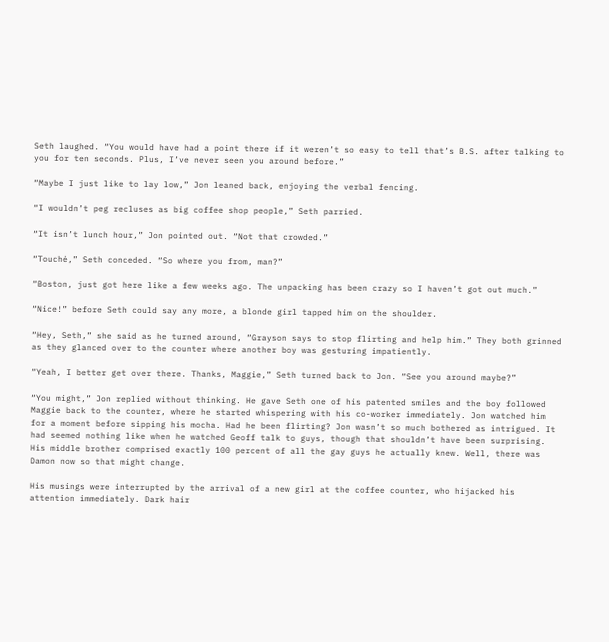Seth laughed. “You would have had a point there if it weren’t so easy to tell that’s B.S. after talking to you for ten seconds. Plus, I’ve never seen you around before.”

“Maybe I just like to lay low,” Jon leaned back, enjoying the verbal fencing.

“I wouldn’t peg recluses as big coffee shop people,” Seth parried.

“It isn’t lunch hour,” Jon pointed out. “Not that crowded.”

“Touché,” Seth conceded. “So where you from, man?”

“Boston, just got here like a few weeks ago. The unpacking has been crazy so I haven’t got out much.”

“Nice!” before Seth could say any more, a blonde girl tapped him on the shoulder.

“Hey, Seth,” she said as he turned around, “Grayson says to stop flirting and help him.” They both grinned as they glanced over to the counter where another boy was gesturing impatiently.

“Yeah, I better get over there. Thanks, Maggie,” Seth turned back to Jon. “See you around maybe?”

“You might,” Jon replied without thinking. He gave Seth one of his patented smiles and the boy followed Maggie back to the counter, where he started whispering with his co-worker immediately. Jon watched him for a moment before sipping his mocha. Had he been flirting? Jon wasn’t so much bothered as intrigued. It had seemed nothing like when he watched Geoff talk to guys, though that shouldn’t have been surprising. His middle brother comprised exactly 100 percent of all the gay guys he actually knew. Well, there was Damon now so that might change.

His musings were interrupted by the arrival of a new girl at the coffee counter, who hijacked his attention immediately. Dark hair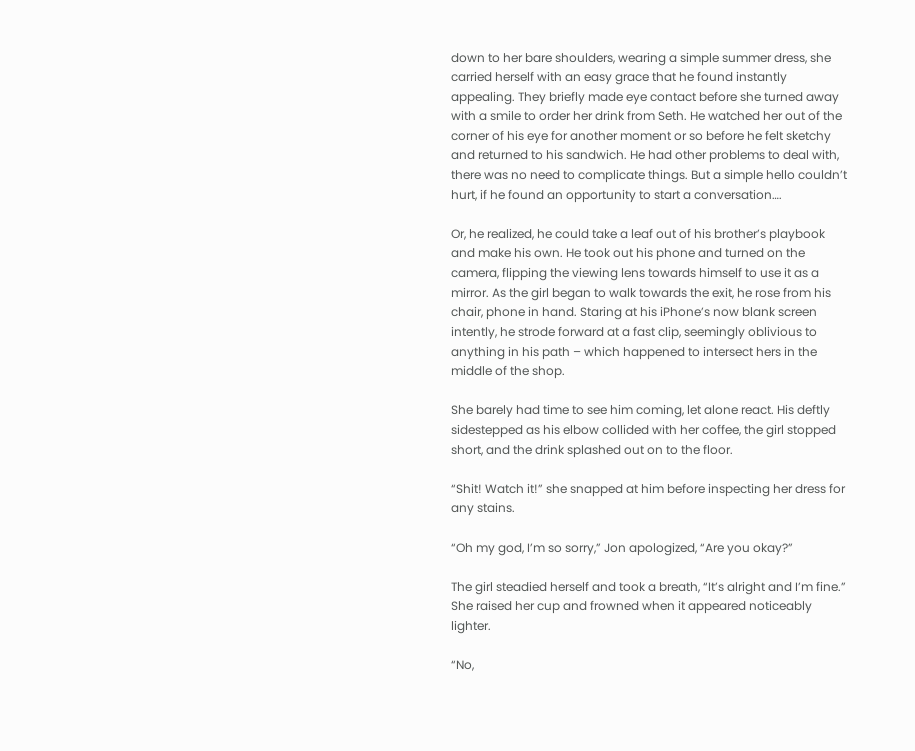down to her bare shoulders, wearing a simple summer dress, she carried herself with an easy grace that he found instantly appealing. They briefly made eye contact before she turned away with a smile to order her drink from Seth. He watched her out of the corner of his eye for another moment or so before he felt sketchy and returned to his sandwich. He had other problems to deal with, there was no need to complicate things. But a simple hello couldn’t hurt, if he found an opportunity to start a conversation….

Or, he realized, he could take a leaf out of his brother’s playbook and make his own. He took out his phone and turned on the camera, flipping the viewing lens towards himself to use it as a mirror. As the girl began to walk towards the exit, he rose from his chair, phone in hand. Staring at his iPhone’s now blank screen intently, he strode forward at a fast clip, seemingly oblivious to anything in his path – which happened to intersect hers in the middle of the shop.

She barely had time to see him coming, let alone react. His deftly sidestepped as his elbow collided with her coffee, the girl stopped short, and the drink splashed out on to the floor.

“Shit! Watch it!” she snapped at him before inspecting her dress for any stains.

“Oh my god, I’m so sorry,” Jon apologized, “Are you okay?”

The girl steadied herself and took a breath, “It’s alright and I’m fine.” She raised her cup and frowned when it appeared noticeably lighter.

“No,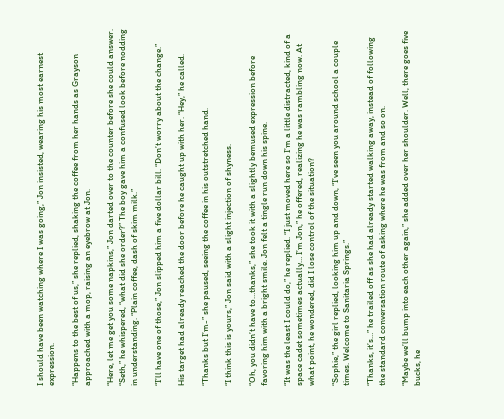I should have been watching where I was going,” Jon insisted, wearing his most earnest expression.

“Happens to the best of us,” she replied, shaking the coffee from her hands as Grayson approached with a mop, raising an eyebrow at Jon.

“Here, let me get you some napkins,” Jon darted over to the counter before she could answer. “Seth,” he whispered, “what did she order?” The boy gave him a confused look before nodding in understanding. “Plain coffee, dash of skim milk.”

“I’ll have one of those,” Jon slipped him a five dollar bill. “Don’t worry about the change.”

His target had already reached the door before he caught up with her. “Hey,” he called.

“Thanks but I’m-” she paused, seeing the coffee in his outstretched hand.

“I think this is yours,” Jon said with a slight injection of shyness.

“Oh, you didn’t have to…thanks,” she took it with a slightly bemused expression before favoring him with a bright smile. Jon felt a tingle run down his spine.

“It was the least I could do,” he replied. “I just moved here so I’m a little distracted, kind of a space cadet sometimes actually… I’m Jon,” he offered, realizing he was rambling now. At what point, he wondered, did I lose control of the situation?

“Sophie,” the girl replied, looking him up and down, “I’ve seen you around school a couple times. Welcome to Sanitaria Springs.”

“Thanks, it’s…” he trailed off as she had already started walking away, instead of following the standard conversation route of asking where he was from and so on.

“Maybe we’ll bump into each other again,” she added over her shoulder. Well, there goes five bucks, he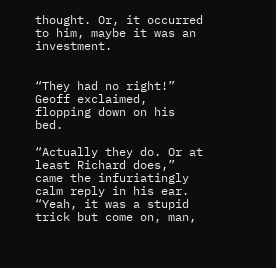thought. Or, it occurred to him, maybe it was an investment.


“They had no right!” Geoff exclaimed, flopping down on his bed.

“Actually they do. Or at least Richard does,” came the infuriatingly calm reply in his ear. “Yeah, it was a stupid trick but come on, man,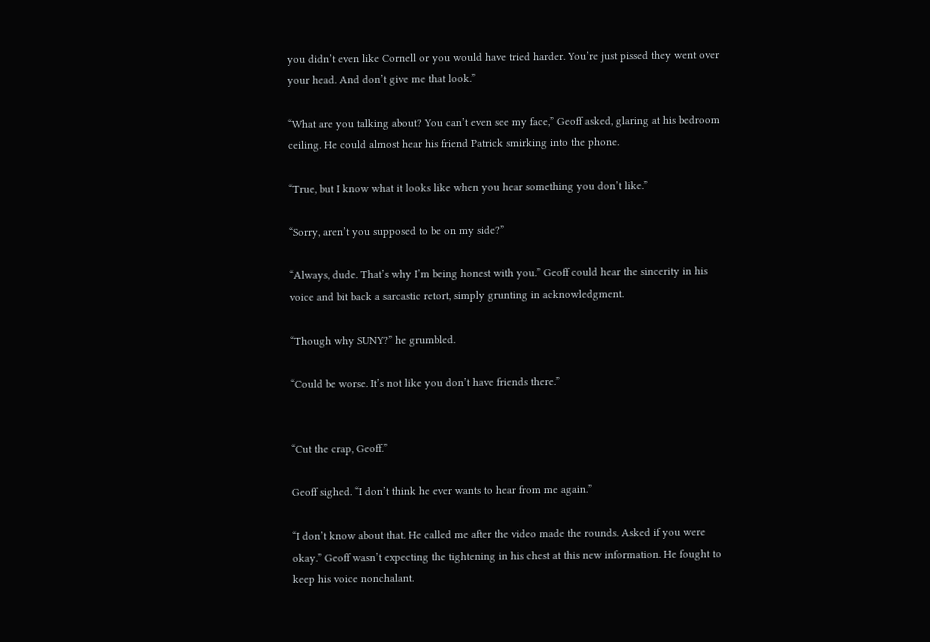you didn’t even like Cornell or you would have tried harder. You’re just pissed they went over your head. And don’t give me that look.”

“What are you talking about? You can’t even see my face,” Geoff asked, glaring at his bedroom ceiling. He could almost hear his friend Patrick smirking into the phone.

“True, but I know what it looks like when you hear something you don’t like.”

“Sorry, aren’t you supposed to be on my side?”

“Always, dude. That’s why I’m being honest with you.” Geoff could hear the sincerity in his voice and bit back a sarcastic retort, simply grunting in acknowledgment.

“Though why SUNY?” he grumbled.

“Could be worse. It’s not like you don’t have friends there.”


“Cut the crap, Geoff.”

Geoff sighed. “I don’t think he ever wants to hear from me again.”

“I don’t know about that. He called me after the video made the rounds. Asked if you were okay.” Geoff wasn’t expecting the tightening in his chest at this new information. He fought to keep his voice nonchalant.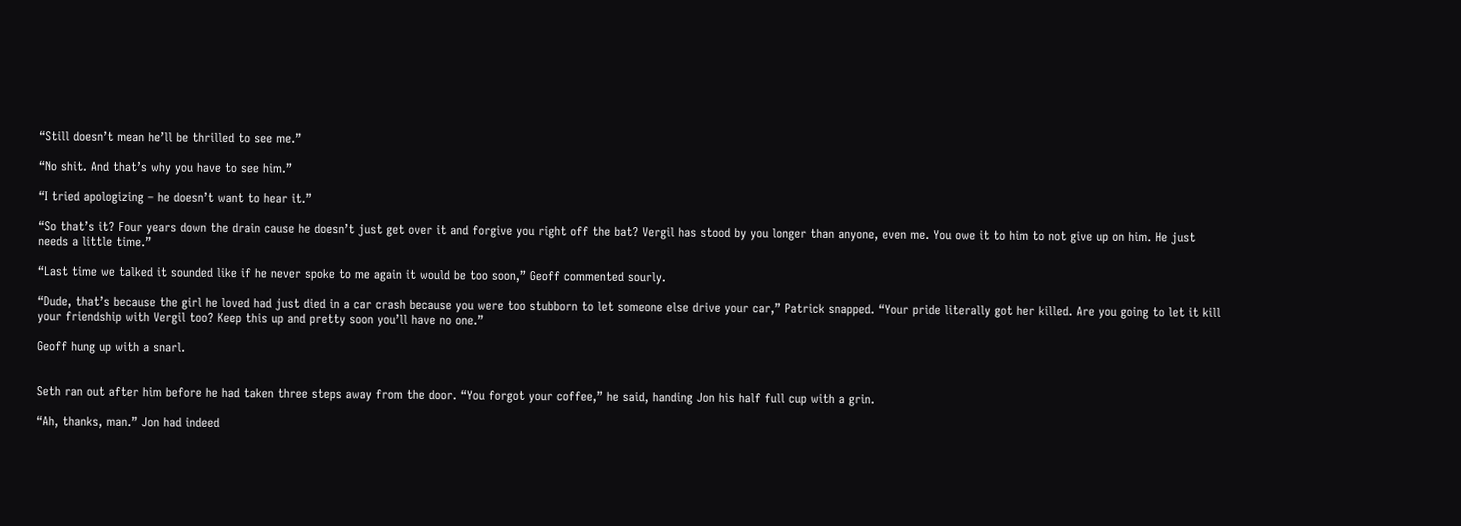“Still doesn’t mean he’ll be thrilled to see me.”

“No shit. And that’s why you have to see him.”

“I tried apologizing – he doesn’t want to hear it.”

“So that’s it? Four years down the drain cause he doesn’t just get over it and forgive you right off the bat? Vergil has stood by you longer than anyone, even me. You owe it to him to not give up on him. He just needs a little time.”

“Last time we talked it sounded like if he never spoke to me again it would be too soon,” Geoff commented sourly.

“Dude, that’s because the girl he loved had just died in a car crash because you were too stubborn to let someone else drive your car,” Patrick snapped. “Your pride literally got her killed. Are you going to let it kill your friendship with Vergil too? Keep this up and pretty soon you’ll have no one.”

Geoff hung up with a snarl.


Seth ran out after him before he had taken three steps away from the door. “You forgot your coffee,” he said, handing Jon his half full cup with a grin.

“Ah, thanks, man.” Jon had indeed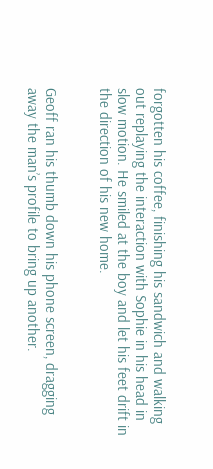forgotten his coffee, finishing his sandwich and walking out replaying the interaction with Sophie in his head in slow motion. He smiled at the boy and let his feet drift in the direction of his new home.


Geoff ran his thumb down his phone screen, dragging away the man’s profile to bring up another.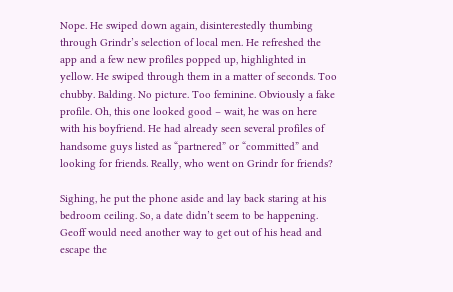Nope. He swiped down again, disinterestedly thumbing through Grindr’s selection of local men. He refreshed the app and a few new profiles popped up, highlighted in yellow. He swiped through them in a matter of seconds. Too chubby. Balding. No picture. Too feminine. Obviously a fake profile. Oh, this one looked good – wait, he was on here with his boyfriend. He had already seen several profiles of handsome guys listed as “partnered” or “committed” and looking for friends. Really, who went on Grindr for friends?

Sighing, he put the phone aside and lay back staring at his bedroom ceiling. So, a date didn’t seem to be happening. Geoff would need another way to get out of his head and escape the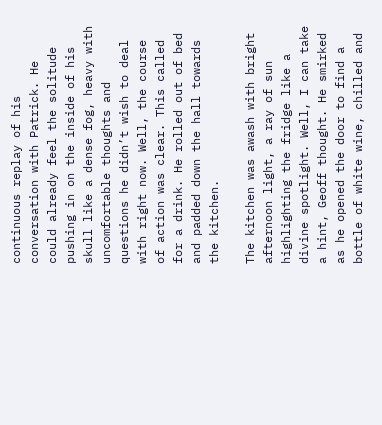continuous replay of his conversation with Patrick. He could already feel the solitude pushing in on the inside of his skull like a dense fog, heavy with uncomfortable thoughts and questions he didn’t wish to deal with right now. Well, the course of action was clear. This called for a drink. He rolled out of bed and padded down the hall towards the kitchen.

The kitchen was awash with bright afternoon light, a ray of sun highlighting the fridge like a divine spotlight. Well, I can take a hint, Geoff thought. He smirked as he opened the door to find a bottle of white wine, chilled and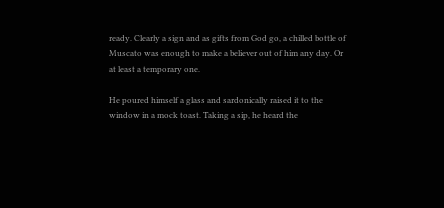ready. Clearly a sign and as gifts from God go, a chilled bottle of Muscato was enough to make a believer out of him any day. Or at least a temporary one.

He poured himself a glass and sardonically raised it to the window in a mock toast. Taking a sip, he heard the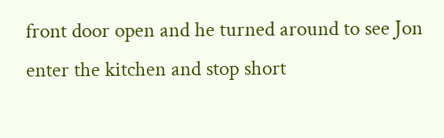front door open and he turned around to see Jon enter the kitchen and stop short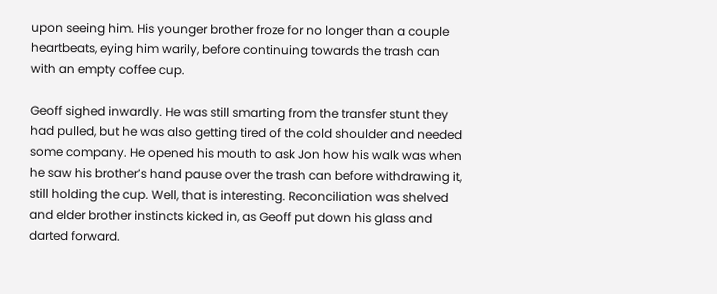upon seeing him. His younger brother froze for no longer than a couple heartbeats, eying him warily, before continuing towards the trash can with an empty coffee cup.

Geoff sighed inwardly. He was still smarting from the transfer stunt they had pulled, but he was also getting tired of the cold shoulder and needed some company. He opened his mouth to ask Jon how his walk was when he saw his brother’s hand pause over the trash can before withdrawing it, still holding the cup. Well, that is interesting. Reconciliation was shelved and elder brother instincts kicked in, as Geoff put down his glass and darted forward.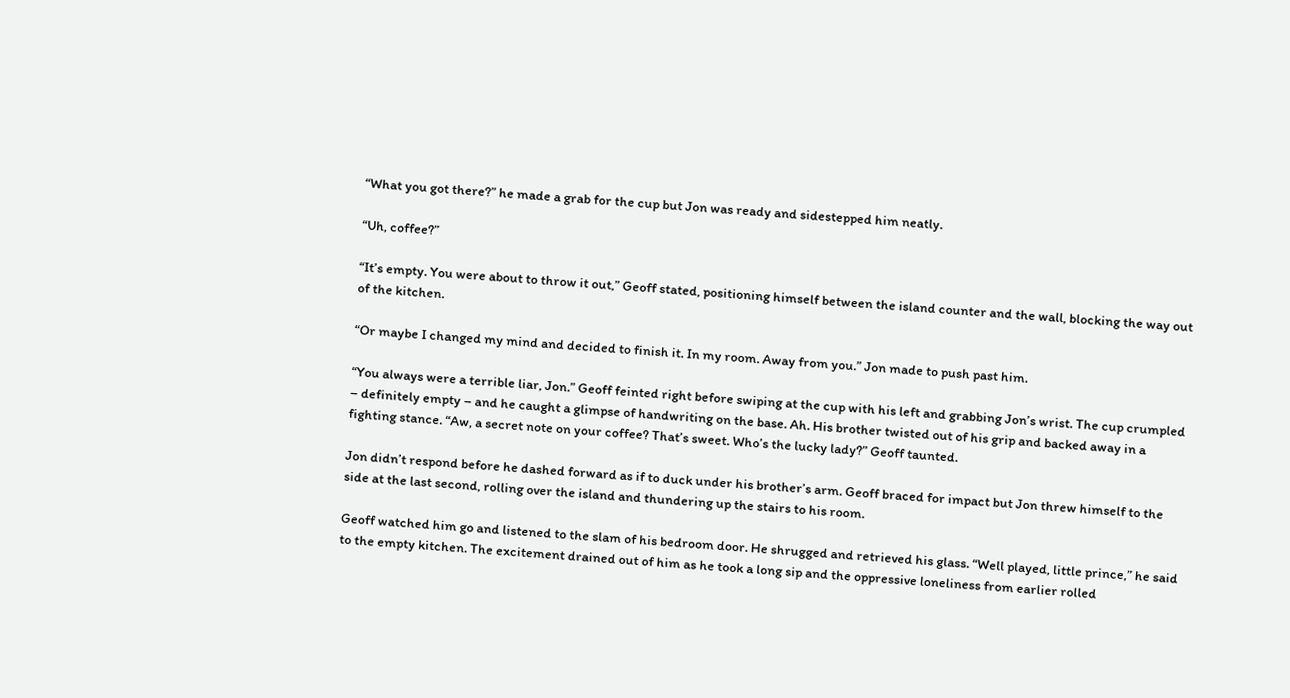“What you got there?” he made a grab for the cup but Jon was ready and sidestepped him neatly.

“Uh, coffee?”

“It’s empty. You were about to throw it out,” Geoff stated, positioning himself between the island counter and the wall, blocking the way out of the kitchen.

“Or maybe I changed my mind and decided to finish it. In my room. Away from you.” Jon made to push past him.

“You always were a terrible liar, Jon.” Geoff feinted right before swiping at the cup with his left and grabbing Jon’s wrist. The cup crumpled – definitely empty – and he caught a glimpse of handwriting on the base. Ah. His brother twisted out of his grip and backed away in a fighting stance. “Aw, a secret note on your coffee? That’s sweet. Who’s the lucky lady?” Geoff taunted.

Jon didn’t respond before he dashed forward as if to duck under his brother’s arm. Geoff braced for impact but Jon threw himself to the side at the last second, rolling over the island and thundering up the stairs to his room.

Geoff watched him go and listened to the slam of his bedroom door. He shrugged and retrieved his glass. “Well played, little prince,” he said to the empty kitchen. The excitement drained out of him as he took a long sip and the oppressive loneliness from earlier rolled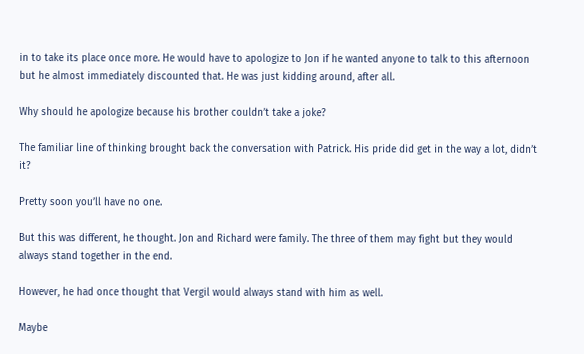in to take its place once more. He would have to apologize to Jon if he wanted anyone to talk to this afternoon but he almost immediately discounted that. He was just kidding around, after all.

Why should he apologize because his brother couldn’t take a joke?

The familiar line of thinking brought back the conversation with Patrick. His pride did get in the way a lot, didn’t it?

Pretty soon you’ll have no one.

But this was different, he thought. Jon and Richard were family. The three of them may fight but they would always stand together in the end.

However, he had once thought that Vergil would always stand with him as well.

Maybe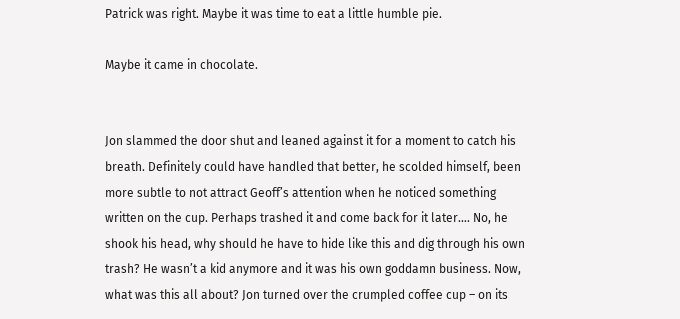Patrick was right. Maybe it was time to eat a little humble pie.

Maybe it came in chocolate.


Jon slammed the door shut and leaned against it for a moment to catch his breath. Definitely could have handled that better, he scolded himself, been more subtle to not attract Geoff’s attention when he noticed something written on the cup. Perhaps trashed it and come back for it later…. No, he shook his head, why should he have to hide like this and dig through his own trash? He wasn’t a kid anymore and it was his own goddamn business. Now, what was this all about? Jon turned over the crumpled coffee cup – on its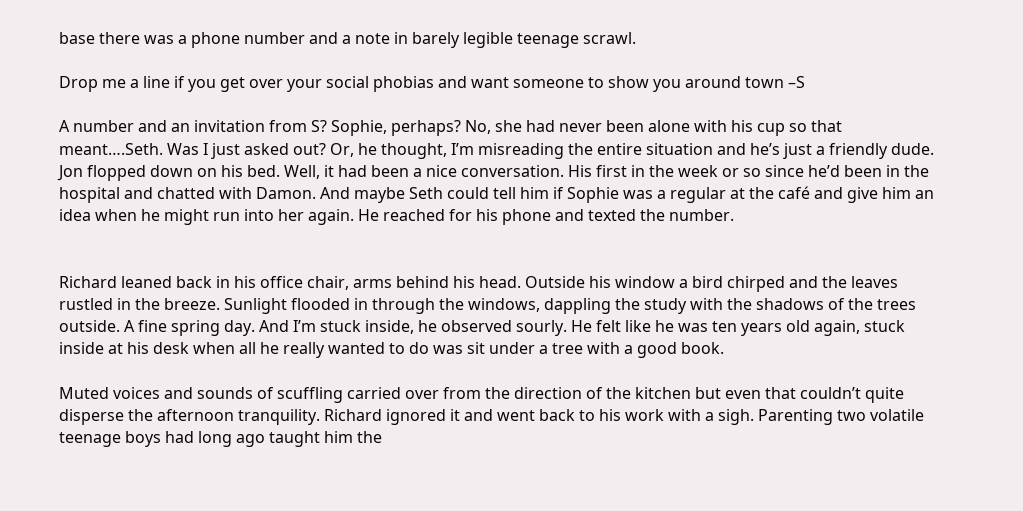base there was a phone number and a note in barely legible teenage scrawl.

Drop me a line if you get over your social phobias and want someone to show you around town –S

A number and an invitation from S? Sophie, perhaps? No, she had never been alone with his cup so that meant….Seth. Was I just asked out? Or, he thought, I’m misreading the entire situation and he’s just a friendly dude. Jon flopped down on his bed. Well, it had been a nice conversation. His first in the week or so since he’d been in the hospital and chatted with Damon. And maybe Seth could tell him if Sophie was a regular at the café and give him an idea when he might run into her again. He reached for his phone and texted the number.


Richard leaned back in his office chair, arms behind his head. Outside his window a bird chirped and the leaves rustled in the breeze. Sunlight flooded in through the windows, dappling the study with the shadows of the trees outside. A fine spring day. And I’m stuck inside, he observed sourly. He felt like he was ten years old again, stuck inside at his desk when all he really wanted to do was sit under a tree with a good book.

Muted voices and sounds of scuffling carried over from the direction of the kitchen but even that couldn’t quite disperse the afternoon tranquility. Richard ignored it and went back to his work with a sigh. Parenting two volatile teenage boys had long ago taught him the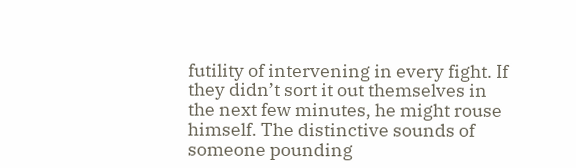futility of intervening in every fight. If they didn’t sort it out themselves in the next few minutes, he might rouse himself. The distinctive sounds of someone pounding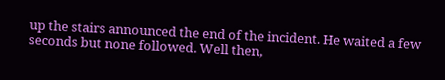up the stairs announced the end of the incident. He waited a few seconds but none followed. Well then,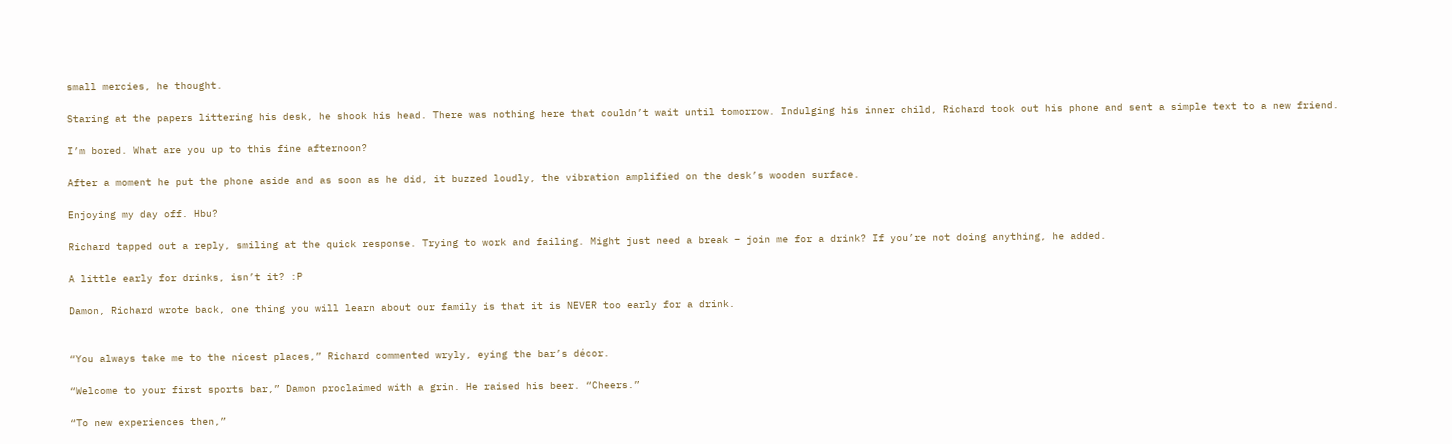small mercies, he thought.

Staring at the papers littering his desk, he shook his head. There was nothing here that couldn’t wait until tomorrow. Indulging his inner child, Richard took out his phone and sent a simple text to a new friend.

I’m bored. What are you up to this fine afternoon?

After a moment he put the phone aside and as soon as he did, it buzzed loudly, the vibration amplified on the desk’s wooden surface.

Enjoying my day off. Hbu?

Richard tapped out a reply, smiling at the quick response. Trying to work and failing. Might just need a break – join me for a drink? If you’re not doing anything, he added.

A little early for drinks, isn’t it? :P

Damon, Richard wrote back, one thing you will learn about our family is that it is NEVER too early for a drink.


“You always take me to the nicest places,” Richard commented wryly, eying the bar’s décor.

“Welcome to your first sports bar,” Damon proclaimed with a grin. He raised his beer. “Cheers.”

“To new experiences then,”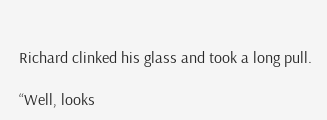Richard clinked his glass and took a long pull.

“Well, looks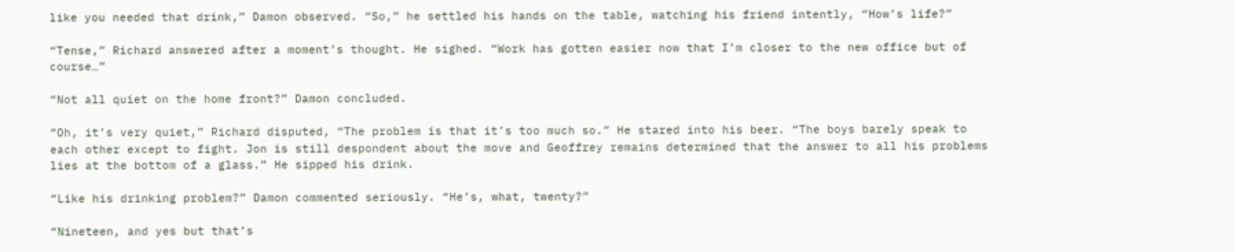like you needed that drink,” Damon observed. “So,” he settled his hands on the table, watching his friend intently, “How’s life?”

“Tense,” Richard answered after a moment’s thought. He sighed. “Work has gotten easier now that I’m closer to the new office but of course…”

“Not all quiet on the home front?” Damon concluded.

“Oh, it’s very quiet,” Richard disputed, “The problem is that it’s too much so.” He stared into his beer. “The boys barely speak to each other except to fight. Jon is still despondent about the move and Geoffrey remains determined that the answer to all his problems lies at the bottom of a glass.” He sipped his drink.

“Like his drinking problem?” Damon commented seriously. “He’s, what, twenty?”

“Nineteen, and yes but that’s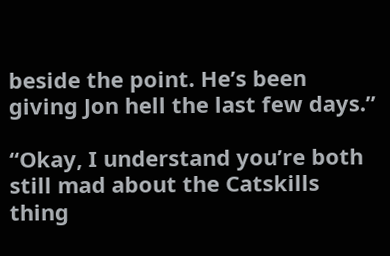beside the point. He’s been giving Jon hell the last few days.”

“Okay, I understand you’re both still mad about the Catskills thing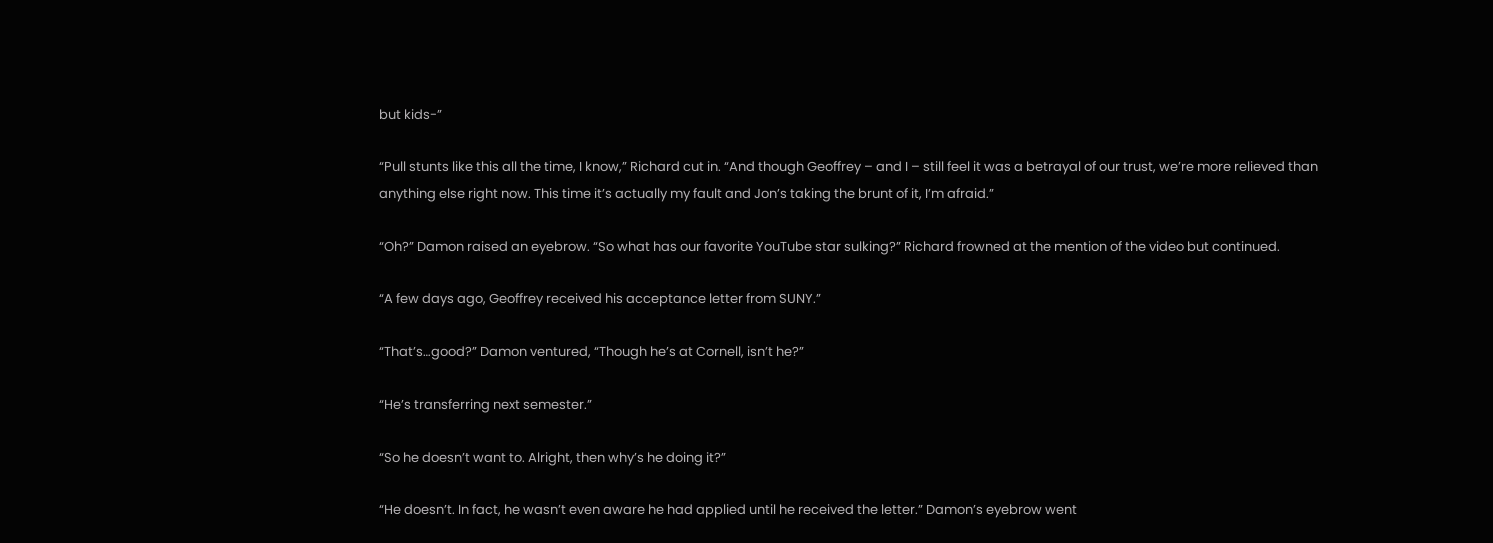but kids-”

“Pull stunts like this all the time, I know,” Richard cut in. “And though Geoffrey – and I – still feel it was a betrayal of our trust, we’re more relieved than anything else right now. This time it’s actually my fault and Jon’s taking the brunt of it, I’m afraid.”

“Oh?” Damon raised an eyebrow. “So what has our favorite YouTube star sulking?” Richard frowned at the mention of the video but continued.

“A few days ago, Geoffrey received his acceptance letter from SUNY.”

“That’s…good?” Damon ventured, “Though he’s at Cornell, isn’t he?”

“He’s transferring next semester.”

“So he doesn’t want to. Alright, then why’s he doing it?”

“He doesn’t. In fact, he wasn’t even aware he had applied until he received the letter.” Damon’s eyebrow went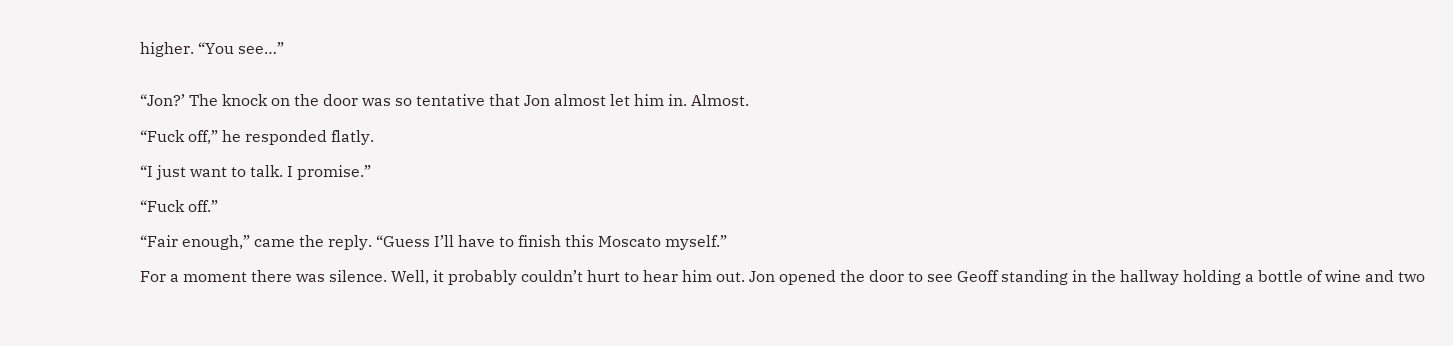higher. “You see…”


“Jon?’ The knock on the door was so tentative that Jon almost let him in. Almost.

“Fuck off,” he responded flatly.

“I just want to talk. I promise.”

“Fuck off.”

“Fair enough,” came the reply. “Guess I’ll have to finish this Moscato myself.”

For a moment there was silence. Well, it probably couldn’t hurt to hear him out. Jon opened the door to see Geoff standing in the hallway holding a bottle of wine and two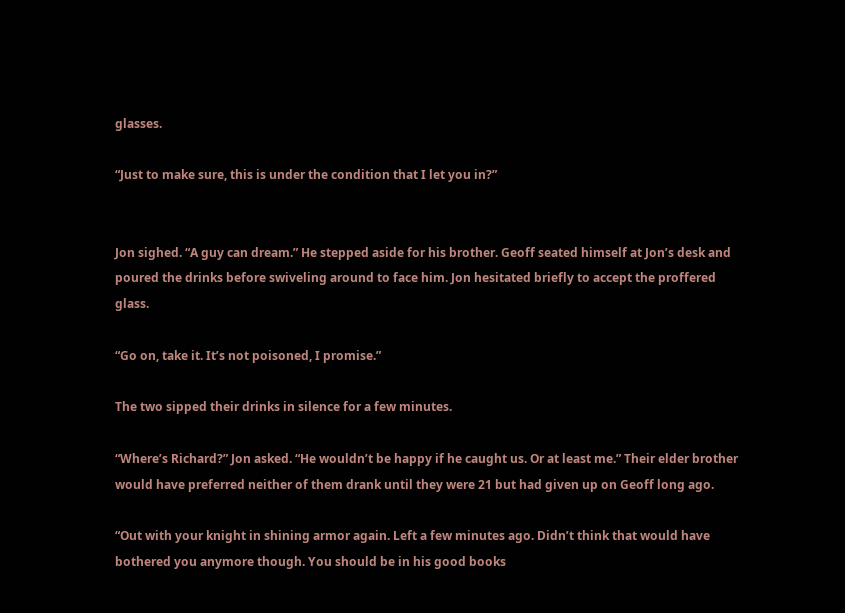glasses.

“Just to make sure, this is under the condition that I let you in?”


Jon sighed. “A guy can dream.” He stepped aside for his brother. Geoff seated himself at Jon’s desk and poured the drinks before swiveling around to face him. Jon hesitated briefly to accept the proffered glass.

“Go on, take it. It’s not poisoned, I promise.”

The two sipped their drinks in silence for a few minutes.

“Where’s Richard?” Jon asked. “He wouldn’t be happy if he caught us. Or at least me.” Their elder brother would have preferred neither of them drank until they were 21 but had given up on Geoff long ago.

“Out with your knight in shining armor again. Left a few minutes ago. Didn’t think that would have bothered you anymore though. You should be in his good books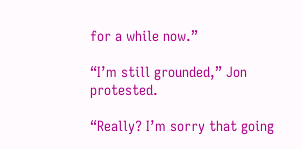for a while now.”

“I’m still grounded,” Jon protested.

“Really? I’m sorry that going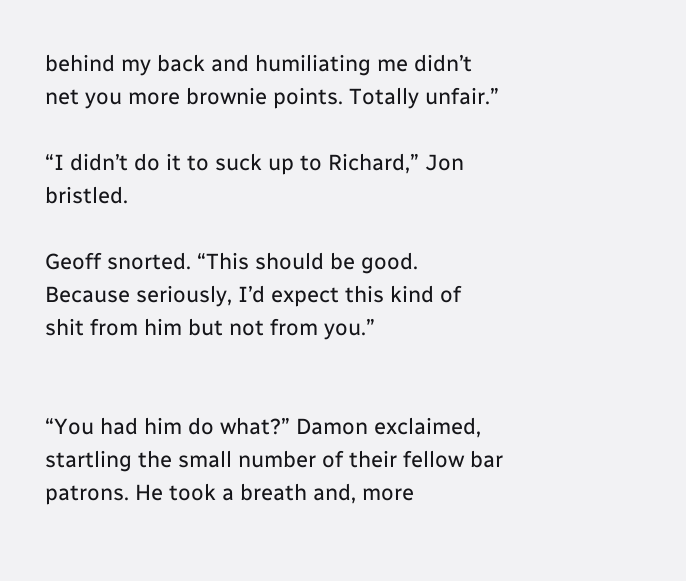behind my back and humiliating me didn’t net you more brownie points. Totally unfair.”

“I didn’t do it to suck up to Richard,” Jon bristled.

Geoff snorted. “This should be good. Because seriously, I’d expect this kind of shit from him but not from you.”


“You had him do what?” Damon exclaimed, startling the small number of their fellow bar patrons. He took a breath and, more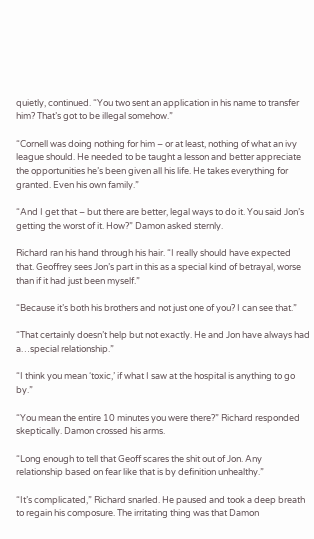quietly, continued. “You two sent an application in his name to transfer him? That’s got to be illegal somehow.”

“Cornell was doing nothing for him – or at least, nothing of what an ivy league should. He needed to be taught a lesson and better appreciate the opportunities he’s been given all his life. He takes everything for granted. Even his own family.”

“And I get that – but there are better, legal ways to do it. You said Jon’s getting the worst of it. How?” Damon asked sternly.

Richard ran his hand through his hair. “I really should have expected that. Geoffrey sees Jon’s part in this as a special kind of betrayal, worse than if it had just been myself.”

“Because it’s both his brothers and not just one of you? I can see that.”

“That certainly doesn’t help but not exactly. He and Jon have always had a…special relationship.”

“I think you mean ‘toxic,’ if what I saw at the hospital is anything to go by.”

“You mean the entire 10 minutes you were there?” Richard responded skeptically. Damon crossed his arms.

“Long enough to tell that Geoff scares the shit out of Jon. Any relationship based on fear like that is by definition unhealthy.”

“It’s complicated,” Richard snarled. He paused and took a deep breath to regain his composure. The irritating thing was that Damon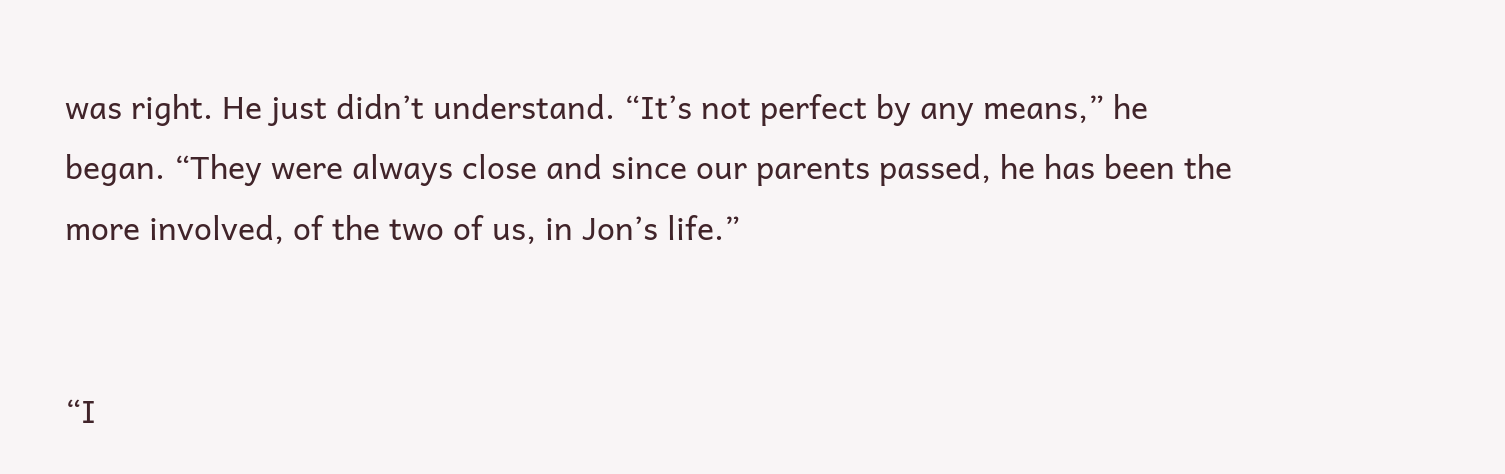was right. He just didn’t understand. “It’s not perfect by any means,” he began. “They were always close and since our parents passed, he has been the more involved, of the two of us, in Jon’s life.”


“I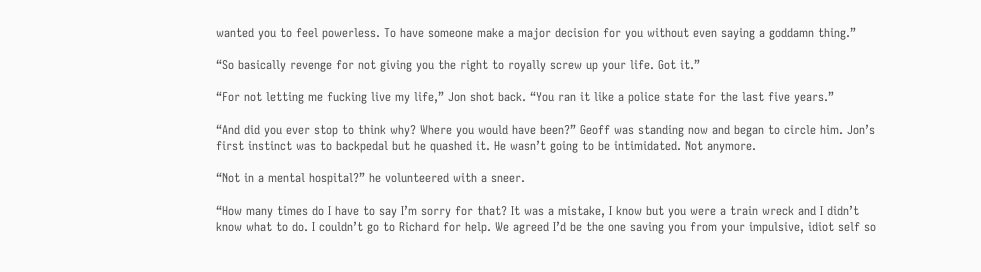wanted you to feel powerless. To have someone make a major decision for you without even saying a goddamn thing.”

“So basically revenge for not giving you the right to royally screw up your life. Got it.”

“For not letting me fucking live my life,” Jon shot back. “You ran it like a police state for the last five years.”

“And did you ever stop to think why? Where you would have been?” Geoff was standing now and began to circle him. Jon’s first instinct was to backpedal but he quashed it. He wasn’t going to be intimidated. Not anymore.

“Not in a mental hospital?” he volunteered with a sneer.

“How many times do I have to say I’m sorry for that? It was a mistake, I know but you were a train wreck and I didn’t know what to do. I couldn’t go to Richard for help. We agreed I’d be the one saving you from your impulsive, idiot self so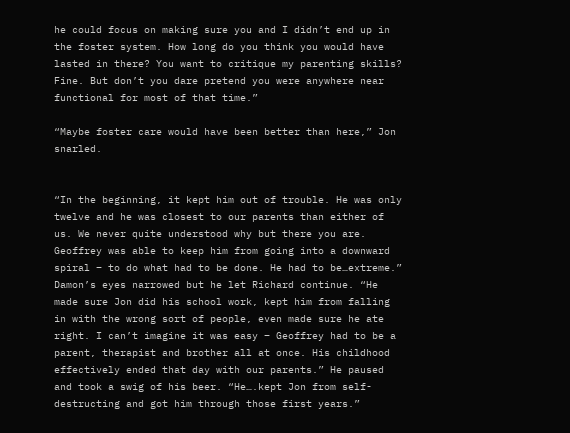he could focus on making sure you and I didn’t end up in the foster system. How long do you think you would have lasted in there? You want to critique my parenting skills? Fine. But don’t you dare pretend you were anywhere near functional for most of that time.”

“Maybe foster care would have been better than here,” Jon snarled.


“In the beginning, it kept him out of trouble. He was only twelve and he was closest to our parents than either of us. We never quite understood why but there you are. Geoffrey was able to keep him from going into a downward spiral – to do what had to be done. He had to be…extreme.” Damon’s eyes narrowed but he let Richard continue. “He made sure Jon did his school work, kept him from falling in with the wrong sort of people, even made sure he ate right. I can’t imagine it was easy – Geoffrey had to be a parent, therapist and brother all at once. His childhood effectively ended that day with our parents.” He paused and took a swig of his beer. “He….kept Jon from self-destructing and got him through those first years.”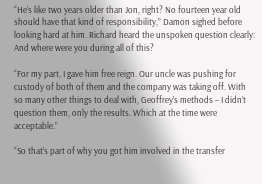“He’s like two years older than Jon, right? No fourteen year old should have that kind of responsibility,” Damon sighed before looking hard at him. Richard heard the unspoken question clearly: And where were you during all of this?

“For my part, I gave him free reign. Our uncle was pushing for custody of both of them and the company was taking off. With so many other things to deal with, Geoffrey’s methods – I didn’t question them, only the results. Which at the time were acceptable.”

“So that’s part of why you got him involved in the transfer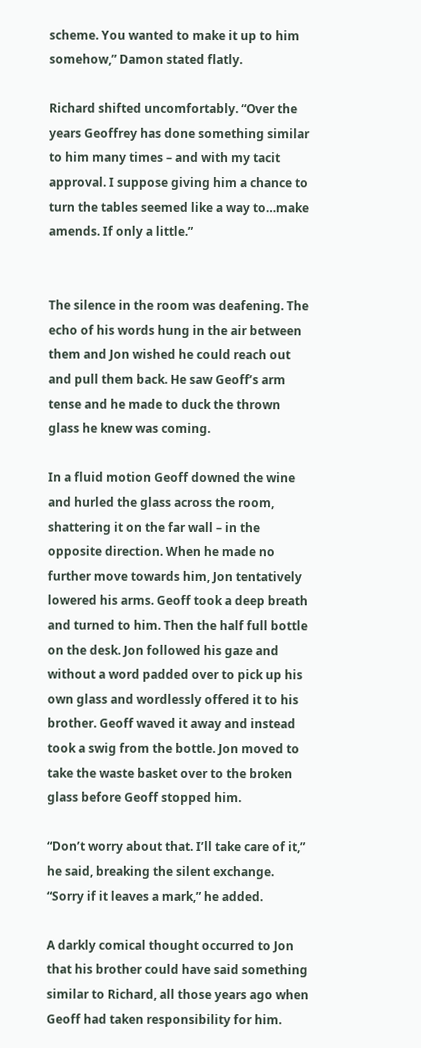scheme. You wanted to make it up to him somehow,” Damon stated flatly.

Richard shifted uncomfortably. “Over the years Geoffrey has done something similar to him many times – and with my tacit approval. I suppose giving him a chance to turn the tables seemed like a way to…make amends. If only a little.”


The silence in the room was deafening. The echo of his words hung in the air between them and Jon wished he could reach out and pull them back. He saw Geoff’s arm tense and he made to duck the thrown glass he knew was coming.

In a fluid motion Geoff downed the wine and hurled the glass across the room, shattering it on the far wall – in the opposite direction. When he made no further move towards him, Jon tentatively lowered his arms. Geoff took a deep breath and turned to him. Then the half full bottle on the desk. Jon followed his gaze and without a word padded over to pick up his own glass and wordlessly offered it to his brother. Geoff waved it away and instead took a swig from the bottle. Jon moved to take the waste basket over to the broken glass before Geoff stopped him.

“Don’t worry about that. I’ll take care of it,” he said, breaking the silent exchange. “Sorry if it leaves a mark,” he added.

A darkly comical thought occurred to Jon that his brother could have said something similar to Richard, all those years ago when Geoff had taken responsibility for him.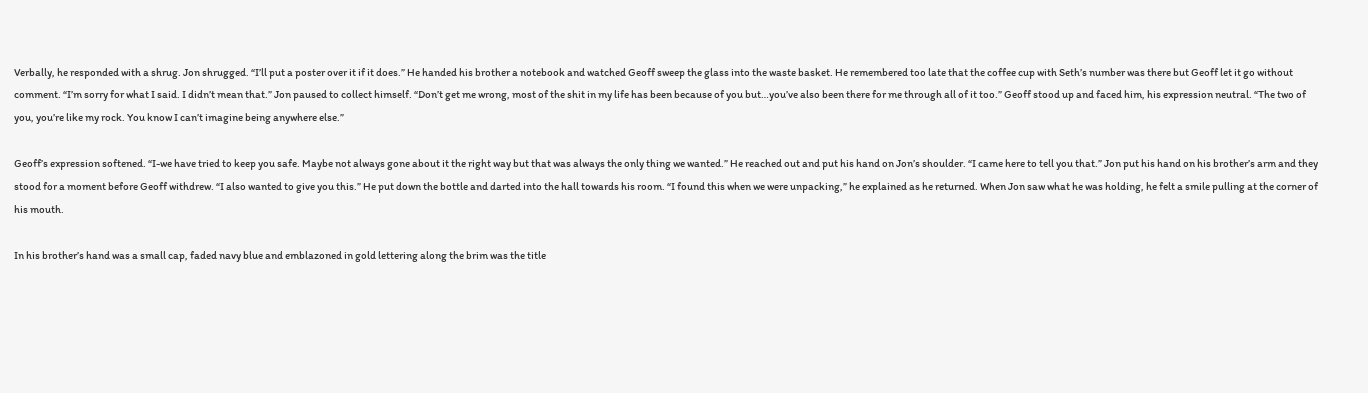Verbally, he responded with a shrug. Jon shrugged. “I’ll put a poster over it if it does.” He handed his brother a notebook and watched Geoff sweep the glass into the waste basket. He remembered too late that the coffee cup with Seth’s number was there but Geoff let it go without comment. “I’m sorry for what I said. I didn’t mean that.” Jon paused to collect himself. “Don’t get me wrong, most of the shit in my life has been because of you but…you’ve also been there for me through all of it too.” Geoff stood up and faced him, his expression neutral. “The two of you, you’re like my rock. You know I can’t imagine being anywhere else.”

Geoff’s expression softened. “I-we have tried to keep you safe. Maybe not always gone about it the right way but that was always the only thing we wanted.” He reached out and put his hand on Jon’s shoulder. “I came here to tell you that.” Jon put his hand on his brother’s arm and they stood for a moment before Geoff withdrew. “I also wanted to give you this.” He put down the bottle and darted into the hall towards his room. “I found this when we were unpacking,” he explained as he returned. When Jon saw what he was holding, he felt a smile pulling at the corner of his mouth.

In his brother’s hand was a small cap, faded navy blue and emblazoned in gold lettering along the brim was the title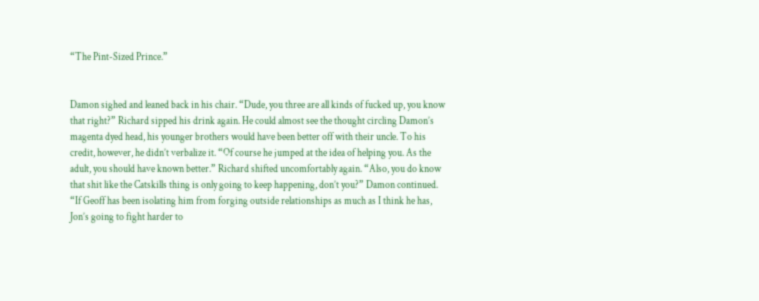“The Pint-Sized Prince.”


Damon sighed and leaned back in his chair. “Dude, you three are all kinds of fucked up, you know that right?” Richard sipped his drink again. He could almost see the thought circling Damon’s magenta dyed head, his younger brothers would have been better off with their uncle. To his credit, however, he didn’t verbalize it. “Of course he jumped at the idea of helping you. As the adult, you should have known better.” Richard shifted uncomfortably again. “Also, you do know that shit like the Catskills thing is only going to keep happening, don’t you?” Damon continued. “If Geoff has been isolating him from forging outside relationships as much as I think he has, Jon’s going to fight harder to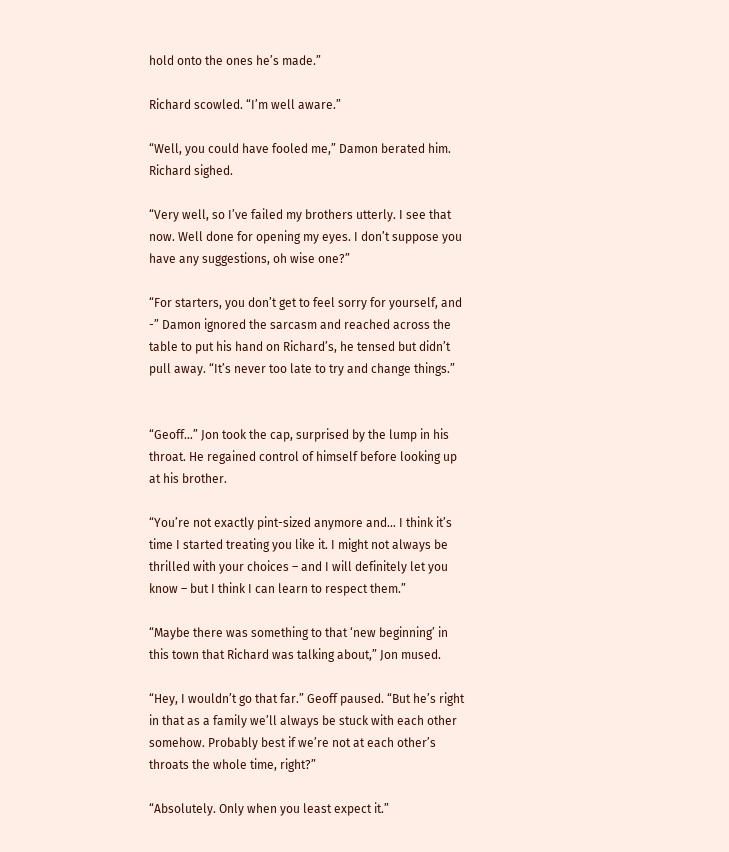hold onto the ones he’s made.”

Richard scowled. “I’m well aware.”

“Well, you could have fooled me,” Damon berated him. Richard sighed.

“Very well, so I’ve failed my brothers utterly. I see that now. Well done for opening my eyes. I don’t suppose you have any suggestions, oh wise one?”

“For starters, you don’t get to feel sorry for yourself, and -” Damon ignored the sarcasm and reached across the table to put his hand on Richard’s, he tensed but didn’t pull away. “It’s never too late to try and change things.”


“Geoff…” Jon took the cap, surprised by the lump in his throat. He regained control of himself before looking up at his brother.

“You’re not exactly pint-sized anymore and… I think it’s time I started treating you like it. I might not always be thrilled with your choices – and I will definitely let you know – but I think I can learn to respect them.”

“Maybe there was something to that ‘new beginning’ in this town that Richard was talking about,” Jon mused.

“Hey, I wouldn’t go that far.” Geoff paused. “But he’s right in that as a family we’ll always be stuck with each other somehow. Probably best if we’re not at each other’s throats the whole time, right?”

“Absolutely. Only when you least expect it.”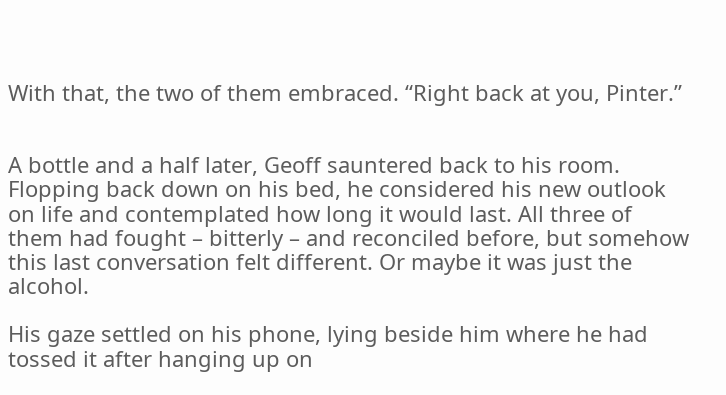With that, the two of them embraced. “Right back at you, Pinter.”


A bottle and a half later, Geoff sauntered back to his room. Flopping back down on his bed, he considered his new outlook on life and contemplated how long it would last. All three of them had fought – bitterly – and reconciled before, but somehow this last conversation felt different. Or maybe it was just the alcohol.

His gaze settled on his phone, lying beside him where he had tossed it after hanging up on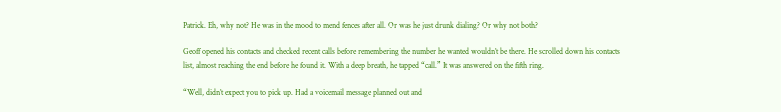Patrick. Eh, why not? He was in the mood to mend fences after all. Or was he just drunk dialing? Or why not both?

Geoff opened his contacts and checked recent calls before remembering the number he wanted wouldn’t be there. He scrolled down his contacts list, almost reaching the end before he found it. With a deep breath, he tapped “call.” It was answered on the fifth ring.

“Well, didn’t expect you to pick up. Had a voicemail message planned out and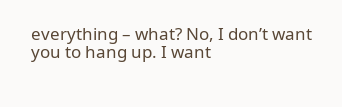everything – what? No, I don’t want you to hang up. I want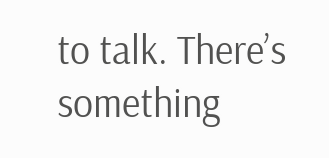to talk. There’s something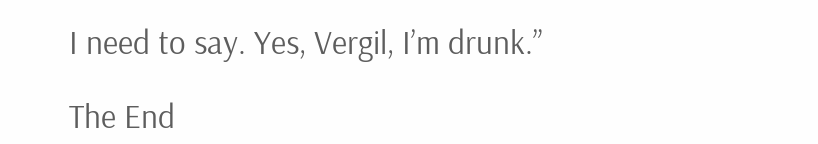I need to say. Yes, Vergil, I’m drunk.”

The End